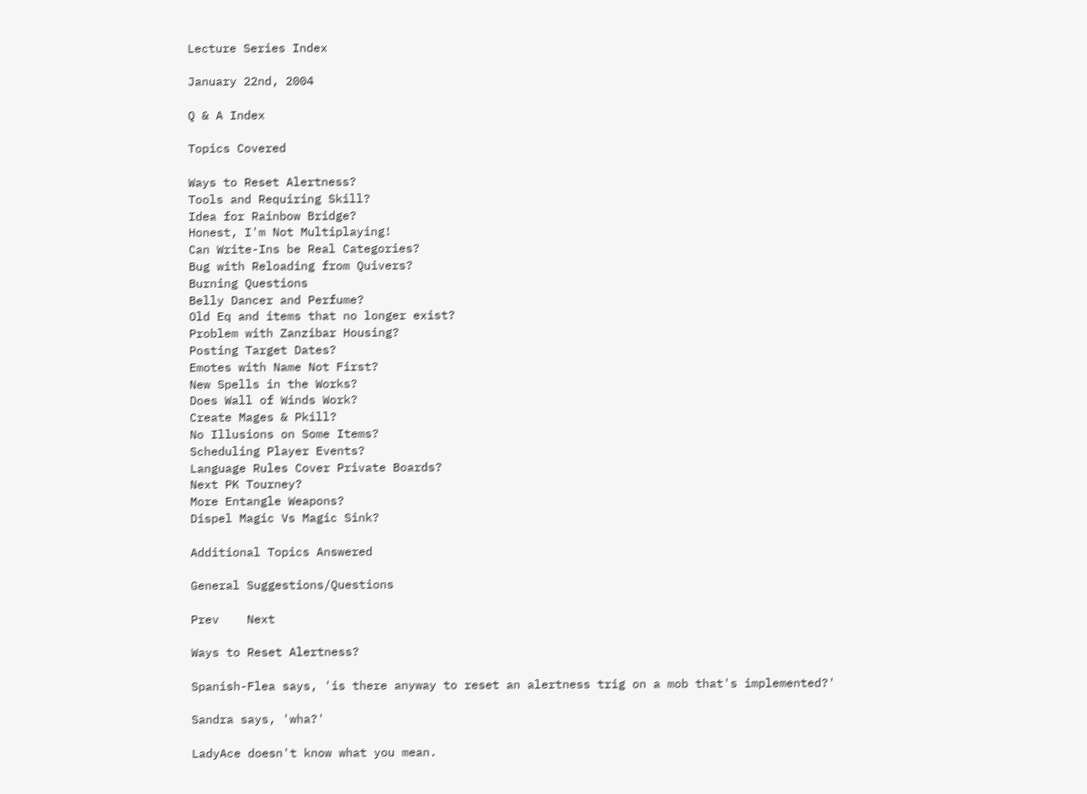Lecture Series Index

January 22nd, 2004

Q & A Index

Topics Covered

Ways to Reset Alertness?
Tools and Requiring Skill?
Idea for Rainbow Bridge?
Honest, I'm Not Multiplaying!
Can Write-Ins be Real Categories?
Bug with Reloading from Quivers?
Burning Questions
Belly Dancer and Perfume?
Old Eq and items that no longer exist?
Problem with Zanzibar Housing?
Posting Target Dates?
Emotes with Name Not First?
New Spells in the Works?
Does Wall of Winds Work?
Create Mages & Pkill?
No Illusions on Some Items?
Scheduling Player Events?
Language Rules Cover Private Boards?
Next PK Tourney?
More Entangle Weapons?
Dispel Magic Vs Magic Sink?

Additional Topics Answered

General Suggestions/Questions

Prev    Next

Ways to Reset Alertness?

Spanish-Flea says, 'is there anyway to reset an alertness trig on a mob that's implemented?'

Sandra says, 'wha?'

LadyAce doesn't know what you mean.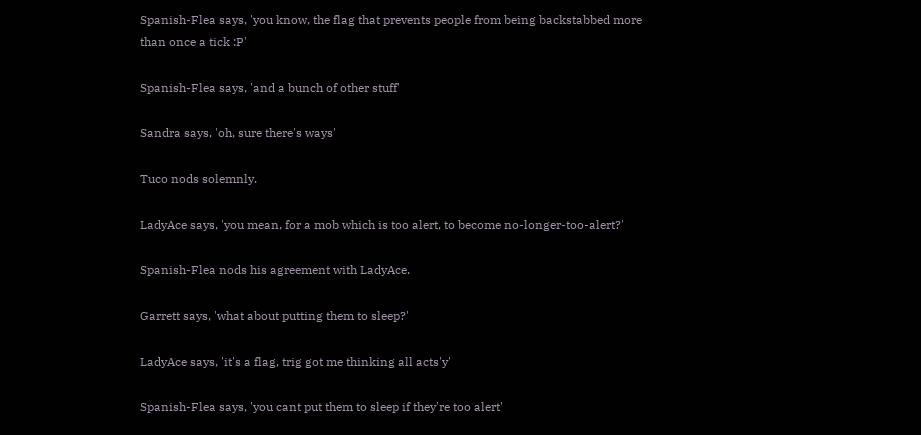Spanish-Flea says, 'you know, the flag that prevents people from being backstabbed more than once a tick :P'

Spanish-Flea says, 'and a bunch of other stuff'

Sandra says, 'oh, sure there's ways'

Tuco nods solemnly.

LadyAce says, 'you mean, for a mob which is too alert, to become no-longer-too-alert?'

Spanish-Flea nods his agreement with LadyAce.

Garrett says, 'what about putting them to sleep?'

LadyAce says, 'it's a flag, trig got me thinking all acts'y'

Spanish-Flea says, 'you cant put them to sleep if they're too alert'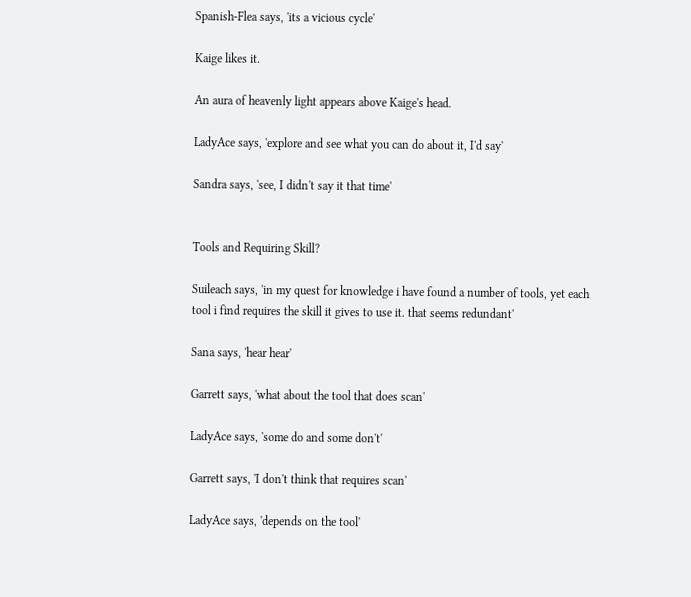Spanish-Flea says, 'its a vicious cycle'

Kaige likes it.

An aura of heavenly light appears above Kaige's head.

LadyAce says, 'explore and see what you can do about it, I'd say'

Sandra says, 'see, I didn't say it that time'


Tools and Requiring Skill?

Suileach says, 'in my quest for knowledge i have found a number of tools, yet each tool i find requires the skill it gives to use it. that seems redundant'

Sana says, 'hear hear'

Garrett says, 'what about the tool that does scan'

LadyAce says, 'some do and some don't'

Garrett says, 'I don't think that requires scan'

LadyAce says, 'depends on the tool'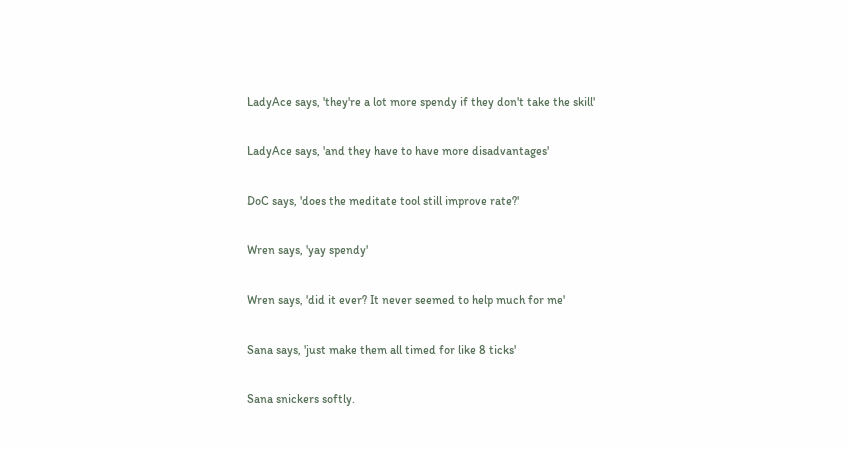LadyAce says, 'they're a lot more spendy if they don't take the skill'

LadyAce says, 'and they have to have more disadvantages'

DoC says, 'does the meditate tool still improve rate?'

Wren says, 'yay spendy'

Wren says, 'did it ever? It never seemed to help much for me'

Sana says, 'just make them all timed for like 8 ticks'

Sana snickers softly.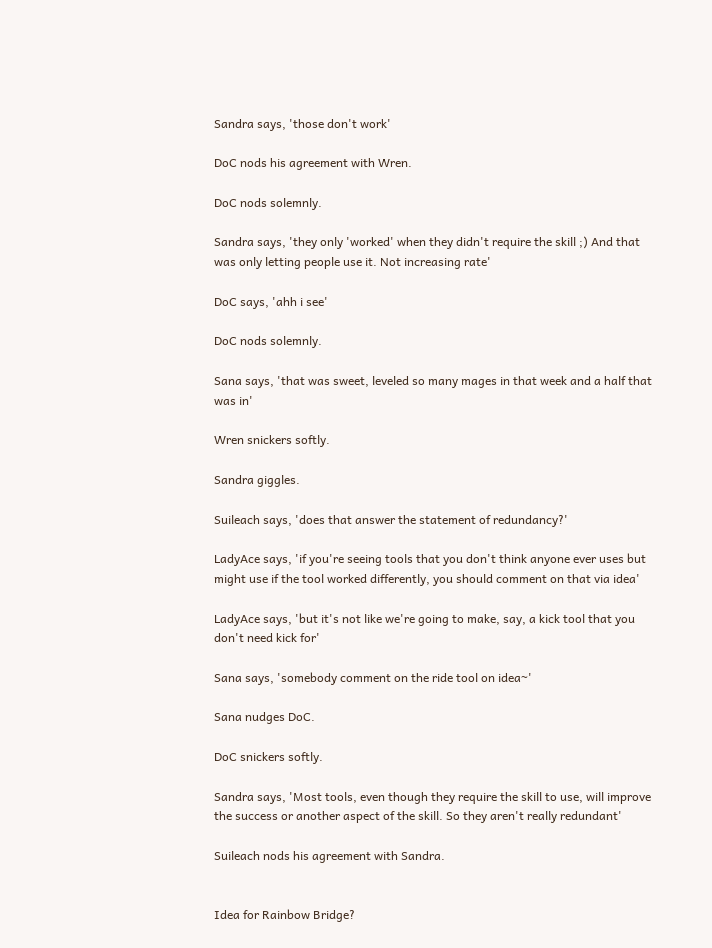Sandra says, 'those don't work'

DoC nods his agreement with Wren.

DoC nods solemnly.

Sandra says, 'they only 'worked' when they didn't require the skill ;) And that was only letting people use it. Not increasing rate'

DoC says, 'ahh i see'

DoC nods solemnly.

Sana says, 'that was sweet, leveled so many mages in that week and a half that was in'

Wren snickers softly.

Sandra giggles.

Suileach says, 'does that answer the statement of redundancy?'

LadyAce says, 'if you're seeing tools that you don't think anyone ever uses but might use if the tool worked differently, you should comment on that via idea'

LadyAce says, 'but it's not like we're going to make, say, a kick tool that you don't need kick for'

Sana says, 'somebody comment on the ride tool on idea~'

Sana nudges DoC.

DoC snickers softly.

Sandra says, 'Most tools, even though they require the skill to use, will improve the success or another aspect of the skill. So they aren't really redundant'

Suileach nods his agreement with Sandra.


Idea for Rainbow Bridge?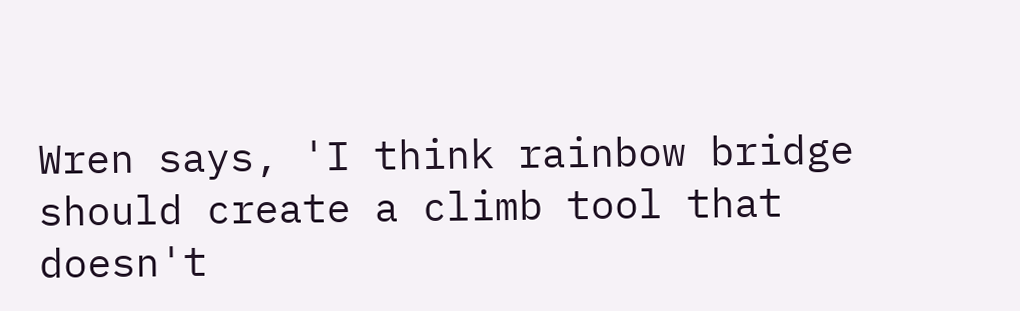Wren says, 'I think rainbow bridge should create a climb tool that doesn't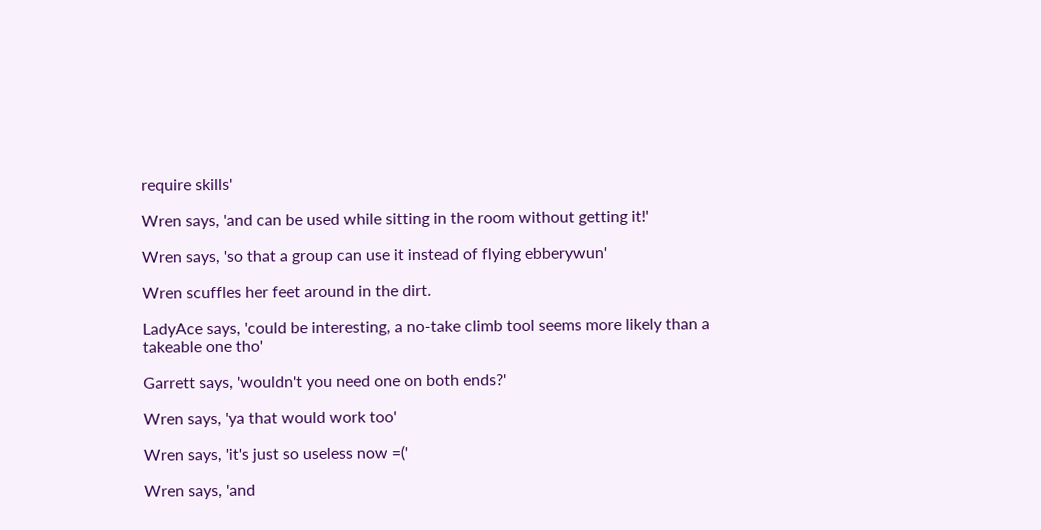require skills'

Wren says, 'and can be used while sitting in the room without getting it!'

Wren says, 'so that a group can use it instead of flying ebberywun'

Wren scuffles her feet around in the dirt.

LadyAce says, 'could be interesting, a no-take climb tool seems more likely than a takeable one tho'

Garrett says, 'wouldn't you need one on both ends?'

Wren says, 'ya that would work too'

Wren says, 'it's just so useless now =('

Wren says, 'and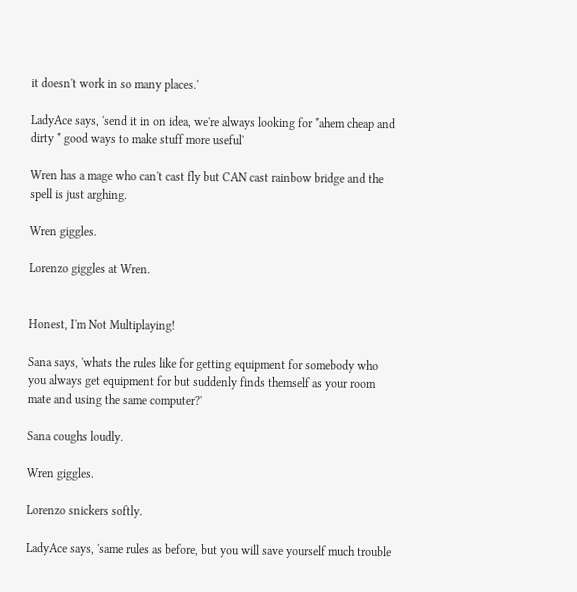it doesn't work in so many places.'

LadyAce says, 'send it in on idea, we're always looking for *ahem cheap and dirty * good ways to make stuff more useful'

Wren has a mage who can't cast fly but CAN cast rainbow bridge and the spell is just arghing.

Wren giggles.

Lorenzo giggles at Wren.


Honest, I'm Not Multiplaying!

Sana says, 'whats the rules like for getting equipment for somebody who you always get equipment for but suddenly finds themself as your room mate and using the same computer?'

Sana coughs loudly.

Wren giggles.

Lorenzo snickers softly.

LadyAce says, 'same rules as before, but you will save yourself much trouble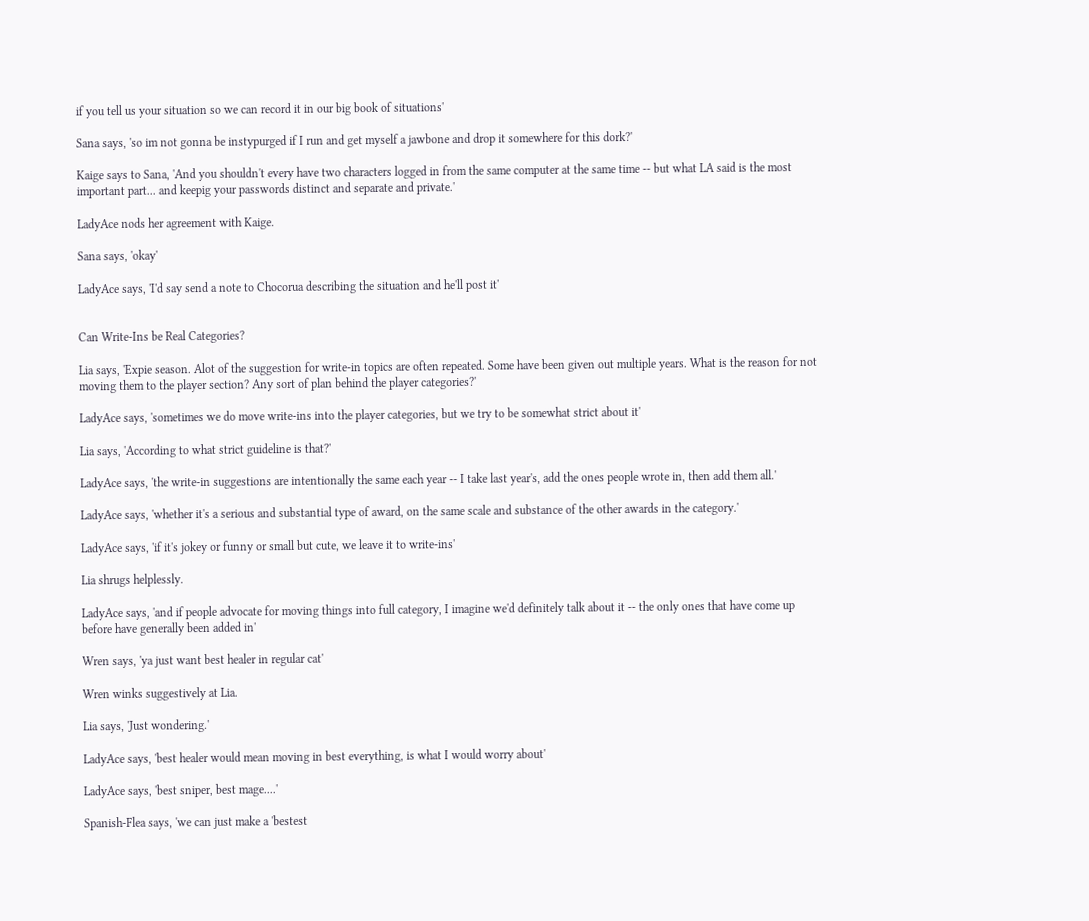if you tell us your situation so we can record it in our big book of situations'

Sana says, 'so im not gonna be instypurged if I run and get myself a jawbone and drop it somewhere for this dork?'

Kaige says to Sana, 'And you shouldn't every have two characters logged in from the same computer at the same time -- but what LA said is the most important part... and keepig your passwords distinct and separate and private.'

LadyAce nods her agreement with Kaige.

Sana says, 'okay'

LadyAce says, 'I'd say send a note to Chocorua describing the situation and he'll post it'


Can Write-Ins be Real Categories?

Lia says, 'Expie season. Alot of the suggestion for write-in topics are often repeated. Some have been given out multiple years. What is the reason for not moving them to the player section? Any sort of plan behind the player categories?'

LadyAce says, 'sometimes we do move write-ins into the player categories, but we try to be somewhat strict about it'

Lia says, 'According to what strict guideline is that?'

LadyAce says, 'the write-in suggestions are intentionally the same each year -- I take last year's, add the ones people wrote in, then add them all.'

LadyAce says, 'whether it's a serious and substantial type of award, on the same scale and substance of the other awards in the category.'

LadyAce says, 'if it's jokey or funny or small but cute, we leave it to write-ins'

Lia shrugs helplessly.

LadyAce says, 'and if people advocate for moving things into full category, I imagine we'd definitely talk about it -- the only ones that have come up before have generally been added in'

Wren says, 'ya just want best healer in regular cat'

Wren winks suggestively at Lia.

Lia says, 'Just wondering.'

LadyAce says, 'best healer would mean moving in best everything, is what I would worry about'

LadyAce says, 'best sniper, best mage....'

Spanish-Flea says, 'we can just make a 'bestest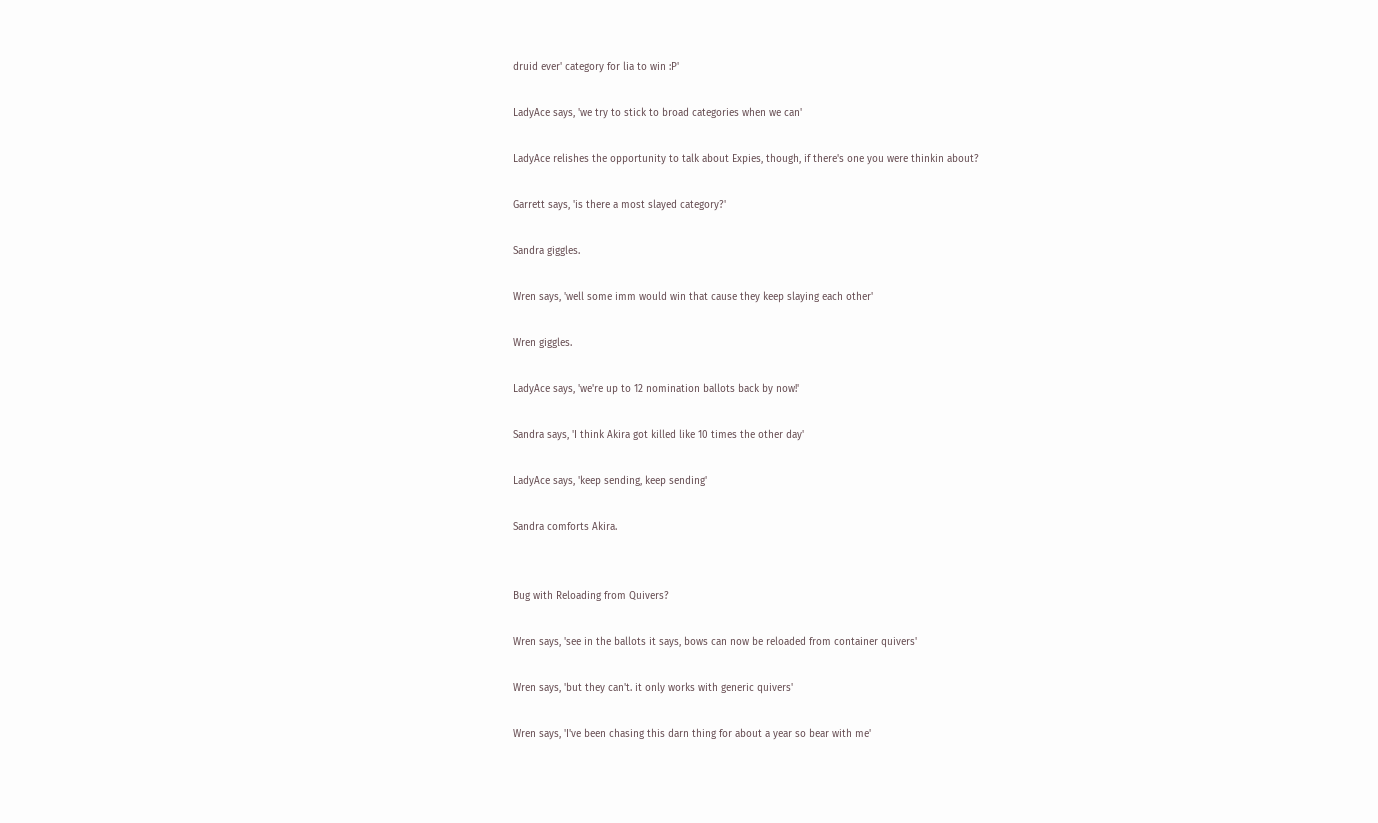druid ever' category for lia to win :P'

LadyAce says, 'we try to stick to broad categories when we can'

LadyAce relishes the opportunity to talk about Expies, though, if there's one you were thinkin about?

Garrett says, 'is there a most slayed category?'

Sandra giggles.

Wren says, 'well some imm would win that cause they keep slaying each other'

Wren giggles.

LadyAce says, 'we're up to 12 nomination ballots back by now!'

Sandra says, 'I think Akira got killed like 10 times the other day'

LadyAce says, 'keep sending, keep sending'

Sandra comforts Akira.


Bug with Reloading from Quivers?

Wren says, 'see in the ballots it says, bows can now be reloaded from container quivers'

Wren says, 'but they can't. it only works with generic quivers'

Wren says, 'I've been chasing this darn thing for about a year so bear with me'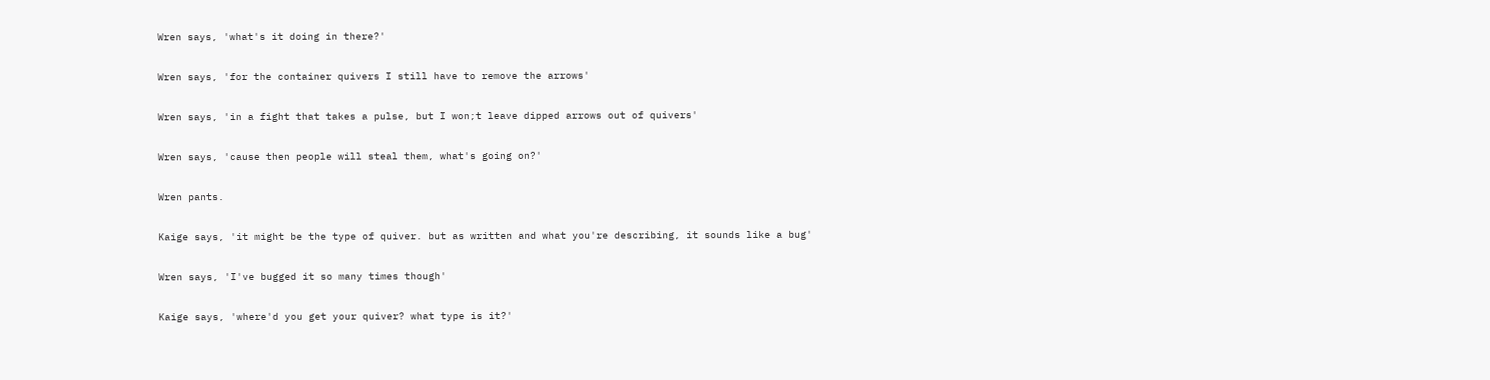Wren says, 'what's it doing in there?'

Wren says, 'for the container quivers I still have to remove the arrows'

Wren says, 'in a fight that takes a pulse, but I won;t leave dipped arrows out of quivers'

Wren says, 'cause then people will steal them, what's going on?'

Wren pants.

Kaige says, 'it might be the type of quiver. but as written and what you're describing, it sounds like a bug'

Wren says, 'I've bugged it so many times though'

Kaige says, 'where'd you get your quiver? what type is it?'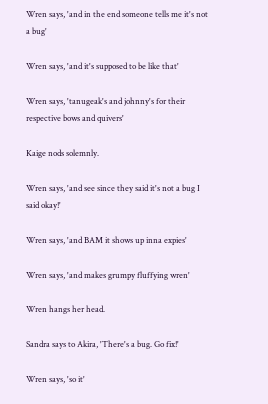Wren says, 'and in the end someone tells me it's not a bug'

Wren says, 'and it's supposed to be like that'

Wren says, 'tanugeak's and johnny's for their respective bows and quivers'

Kaige nods solemnly.

Wren says, 'and see since they said it's not a bug I said okay!'

Wren says, 'and BAM it shows up inna expies'

Wren says, 'and makes grumpy fluffying wren'

Wren hangs her head.

Sandra says to Akira, 'There's a bug. Go fix!'

Wren says, 'so it'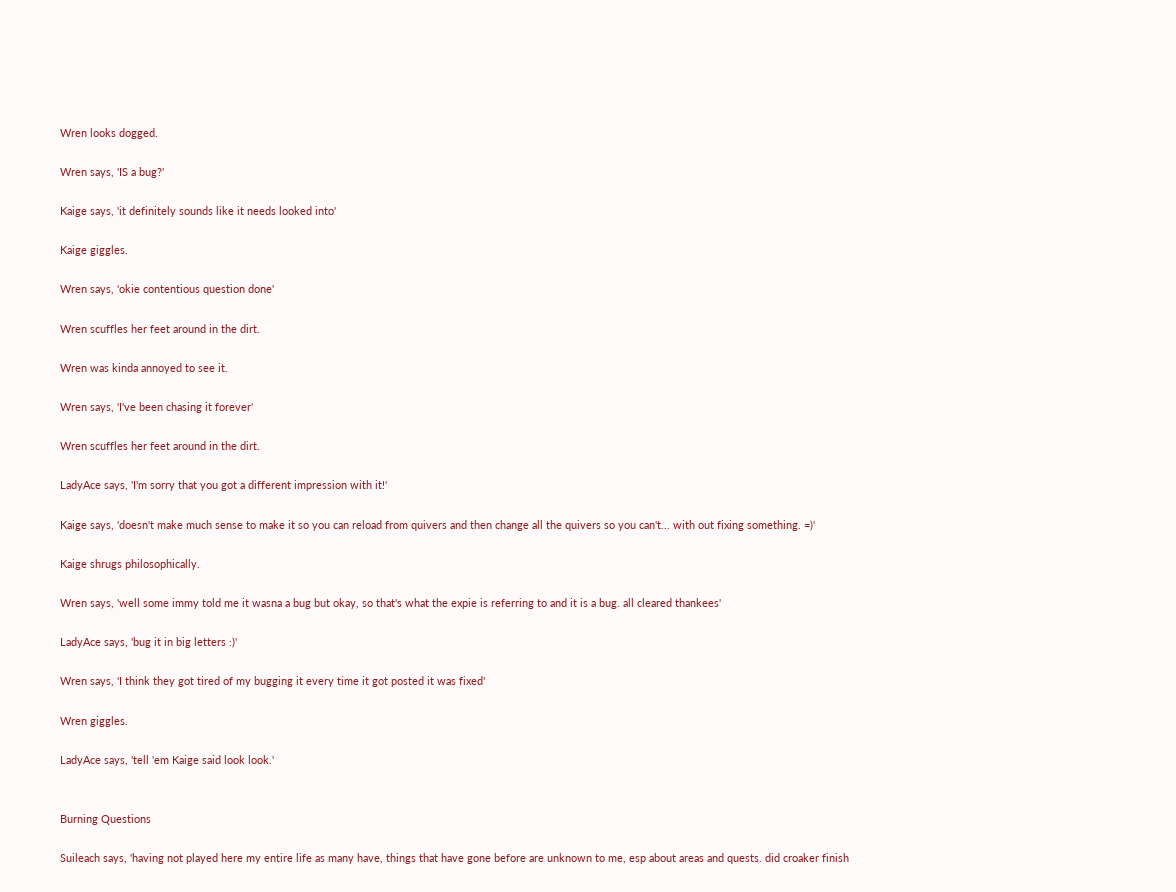Wren looks dogged.

Wren says, 'IS a bug?'

Kaige says, 'it definitely sounds like it needs looked into'

Kaige giggles.

Wren says, 'okie contentious question done'

Wren scuffles her feet around in the dirt.

Wren was kinda annoyed to see it.

Wren says, 'I've been chasing it forever'

Wren scuffles her feet around in the dirt.

LadyAce says, 'I'm sorry that you got a different impression with it!'

Kaige says, 'doesn't make much sense to make it so you can reload from quivers and then change all the quivers so you can't... with out fixing something. =)'

Kaige shrugs philosophically.

Wren says, 'well some immy told me it wasna a bug but okay, so that's what the expie is referring to and it is a bug. all cleared thankees'

LadyAce says, 'bug it in big letters :)'

Wren says, 'I think they got tired of my bugging it every time it got posted it was fixed'

Wren giggles.

LadyAce says, 'tell 'em Kaige said look look.'


Burning Questions

Suileach says, 'having not played here my entire life as many have, things that have gone before are unknown to me, esp about areas and quests. did croaker finish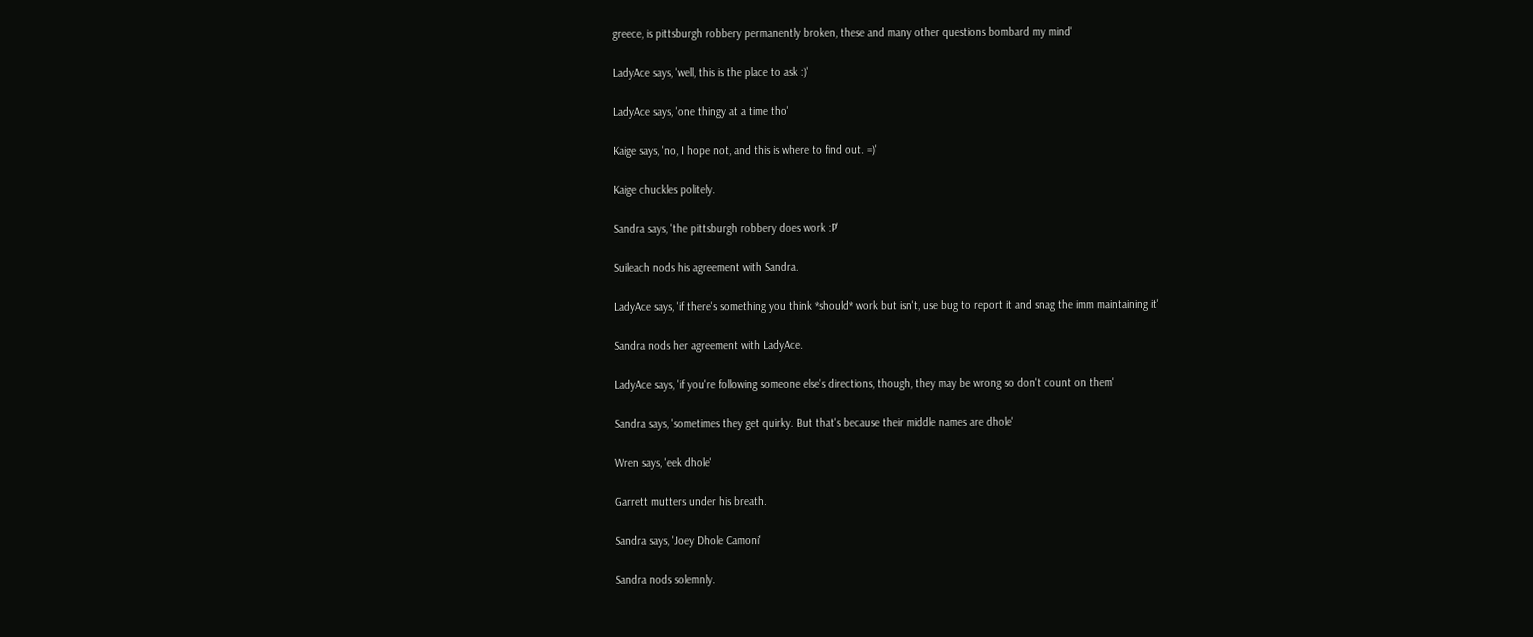greece, is pittsburgh robbery permanently broken, these and many other questions bombard my mind'

LadyAce says, 'well, this is the place to ask :)'

LadyAce says, 'one thingy at a time tho'

Kaige says, 'no, I hope not, and this is where to find out. =)'

Kaige chuckles politely.

Sandra says, 'the pittsburgh robbery does work :P'

Suileach nods his agreement with Sandra.

LadyAce says, 'if there's something you think *should* work but isn't, use bug to report it and snag the imm maintaining it'

Sandra nods her agreement with LadyAce.

LadyAce says, 'if you're following someone else's directions, though, they may be wrong so don't count on them'

Sandra says, 'sometimes they get quirky. But that's because their middle names are dhole'

Wren says, 'eek dhole'

Garrett mutters under his breath.

Sandra says, 'Joey Dhole Camoni'

Sandra nods solemnly.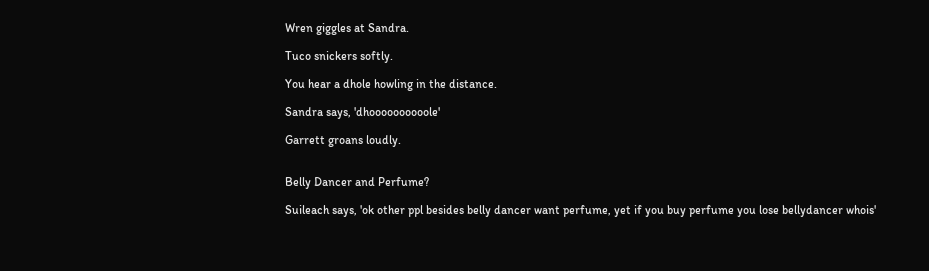Wren giggles at Sandra.

Tuco snickers softly.

You hear a dhole howling in the distance.

Sandra says, 'dhoooooooooole'

Garrett groans loudly.


Belly Dancer and Perfume?

Suileach says, 'ok other ppl besides belly dancer want perfume, yet if you buy perfume you lose bellydancer whois'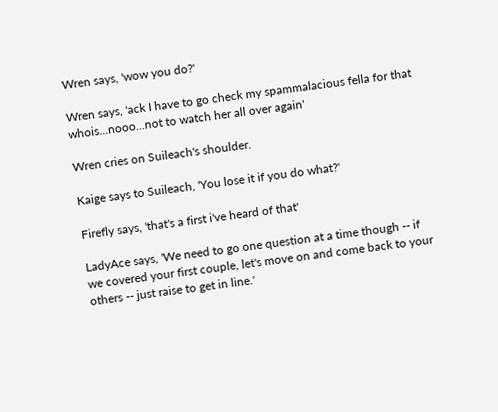Wren says, 'wow you do?'

Wren says, 'ack I have to go check my spammalacious fella for that whois...nooo...not to watch her all over again'

Wren cries on Suileach's shoulder.

Kaige says to Suileach, 'You lose it if you do what?'

Firefly says, 'that's a first i've heard of that'

LadyAce says, 'We need to go one question at a time though -- if we covered your first couple, let's move on and come back to your others -- just raise to get in line.'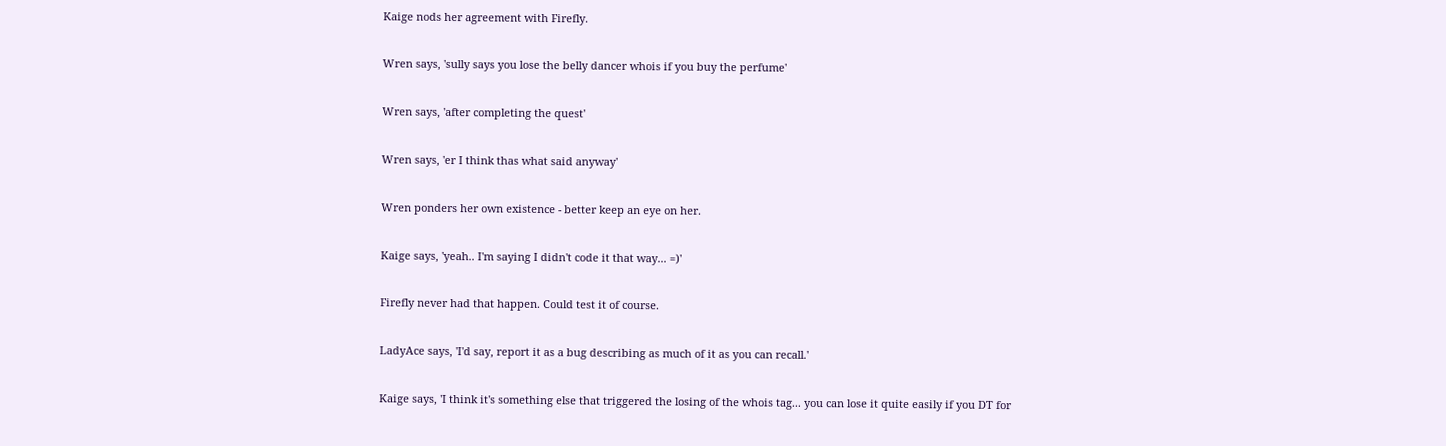Kaige nods her agreement with Firefly.

Wren says, 'sully says you lose the belly dancer whois if you buy the perfume'

Wren says, 'after completing the quest'

Wren says, 'er I think thas what said anyway'

Wren ponders her own existence - better keep an eye on her.

Kaige says, 'yeah.. I'm saying I didn't code it that way... =)'

Firefly never had that happen. Could test it of course.

LadyAce says, 'I'd say, report it as a bug describing as much of it as you can recall.'

Kaige says, 'I think it's something else that triggered the losing of the whois tag... you can lose it quite easily if you DT for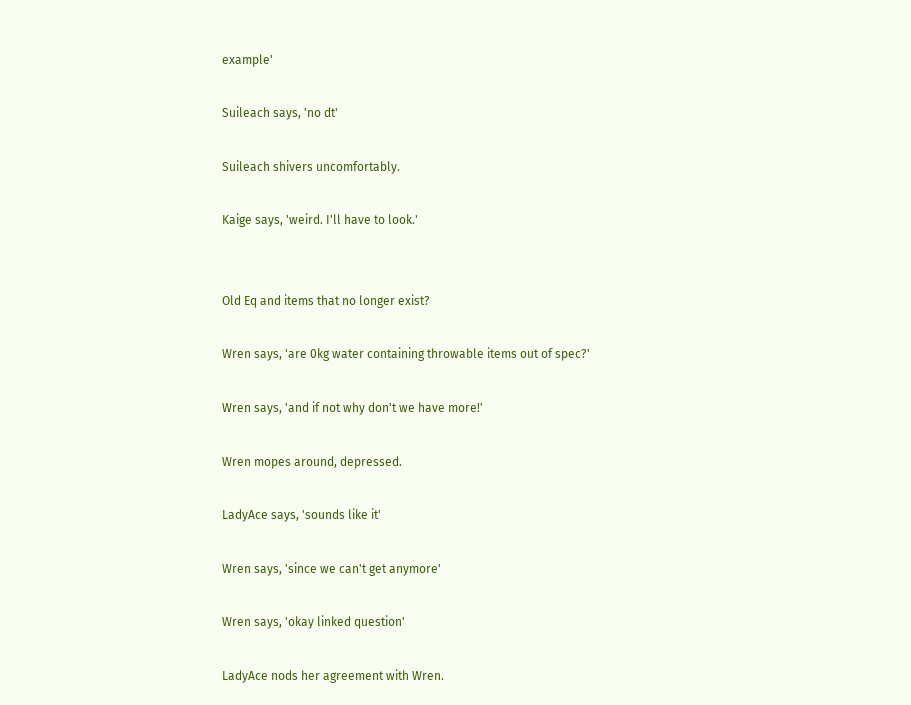example'

Suileach says, 'no dt'

Suileach shivers uncomfortably.

Kaige says, 'weird. I'll have to look.'


Old Eq and items that no longer exist?

Wren says, 'are 0kg water containing throwable items out of spec?'

Wren says, 'and if not why don't we have more!'

Wren mopes around, depressed.

LadyAce says, 'sounds like it'

Wren says, 'since we can't get anymore'

Wren says, 'okay linked question'

LadyAce nods her agreement with Wren.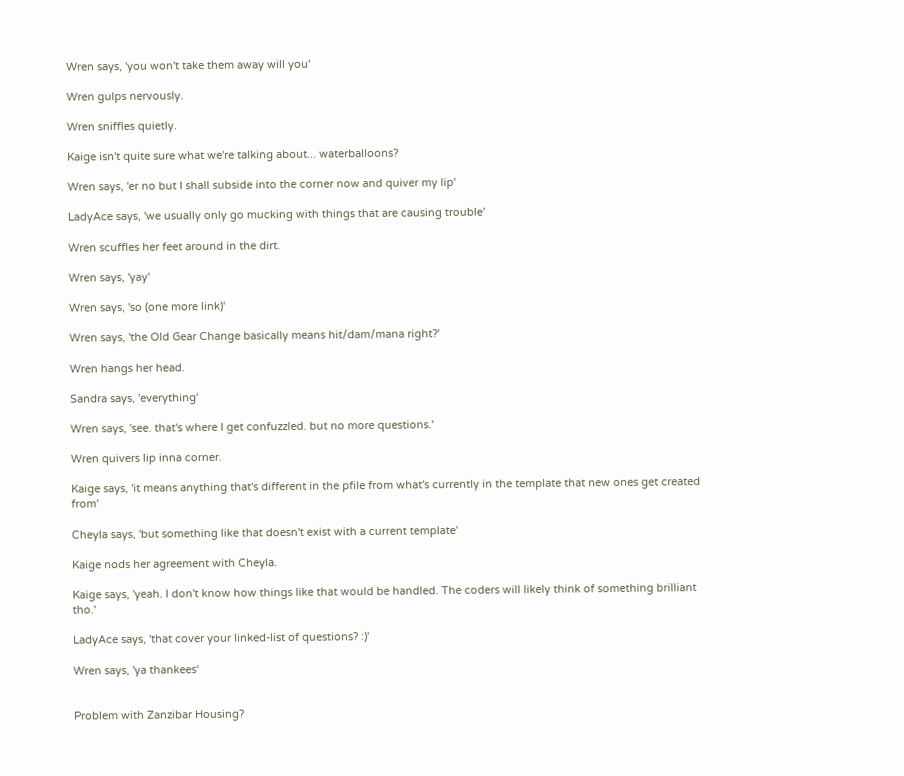Wren says, 'you won't take them away will you'

Wren gulps nervously.

Wren sniffles quietly.

Kaige isn't quite sure what we're talking about... waterballoons?

Wren says, 'er no but I shall subside into the corner now and quiver my lip'

LadyAce says, 'we usually only go mucking with things that are causing trouble'

Wren scuffles her feet around in the dirt.

Wren says, 'yay'

Wren says, 'so (one more link)'

Wren says, 'the Old Gear Change basically means hit/dam/mana right?'

Wren hangs her head.

Sandra says, 'everything'

Wren says, 'see. that's where I get confuzzled. but no more questions.'

Wren quivers lip inna corner.

Kaige says, 'it means anything that's different in the pfile from what's currently in the template that new ones get created from'

Cheyla says, 'but something like that doesn't exist with a current template'

Kaige nods her agreement with Cheyla.

Kaige says, 'yeah. I don't know how things like that would be handled. The coders will likely think of something brilliant tho.'

LadyAce says, 'that cover your linked-list of questions? :)'

Wren says, 'ya thankees'


Problem with Zanzibar Housing?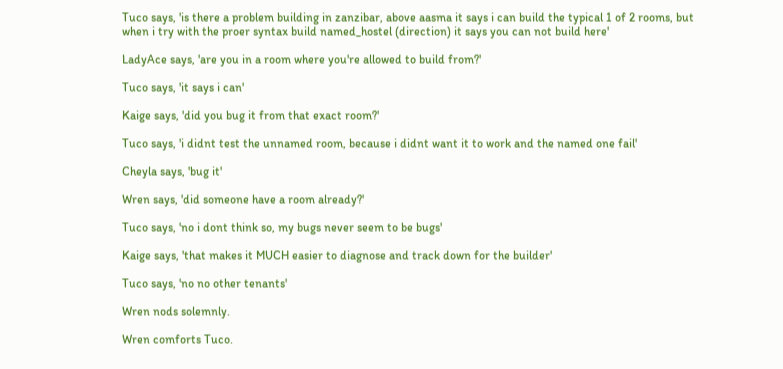Tuco says, 'is there a problem building in zanzibar, above aasma it says i can build the typical 1 of 2 rooms, but when i try with the proer syntax build named_hostel (direction) it says you can not build here'

LadyAce says, 'are you in a room where you're allowed to build from?'

Tuco says, 'it says i can'

Kaige says, 'did you bug it from that exact room?'

Tuco says, 'i didnt test the unnamed room, because i didnt want it to work and the named one fail'

Cheyla says, 'bug it'

Wren says, 'did someone have a room already?'

Tuco says, 'no i dont think so, my bugs never seem to be bugs'

Kaige says, 'that makes it MUCH easier to diagnose and track down for the builder'

Tuco says, 'no no other tenants'

Wren nods solemnly.

Wren comforts Tuco.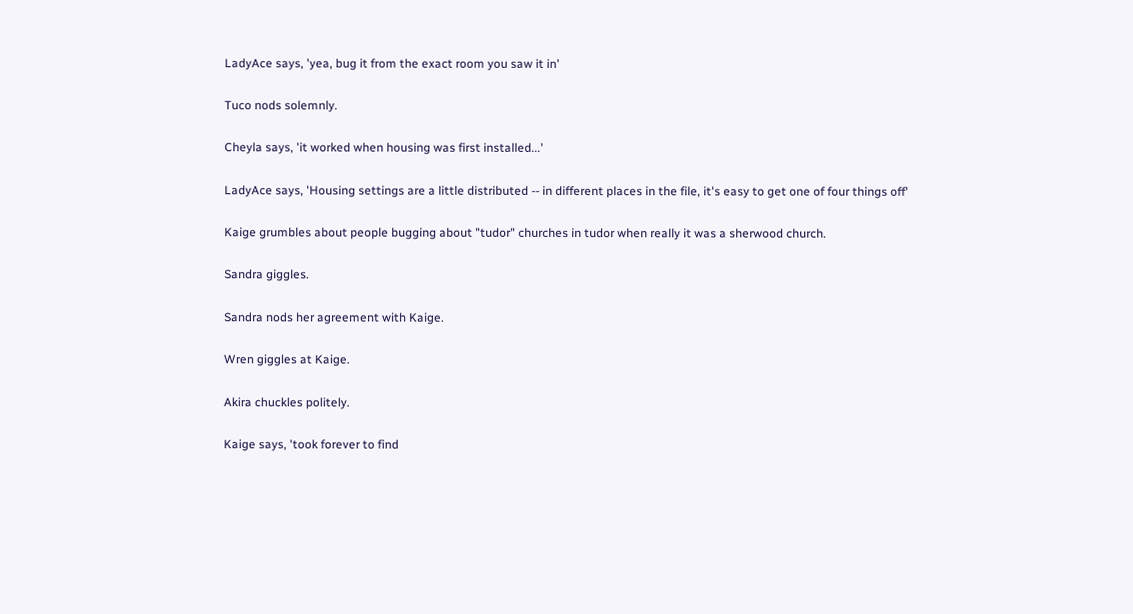LadyAce says, 'yea, bug it from the exact room you saw it in'

Tuco nods solemnly.

Cheyla says, 'it worked when housing was first installed...'

LadyAce says, 'Housing settings are a little distributed -- in different places in the file, it's easy to get one of four things off'

Kaige grumbles about people bugging about "tudor" churches in tudor when really it was a sherwood church.

Sandra giggles.

Sandra nods her agreement with Kaige.

Wren giggles at Kaige.

Akira chuckles politely.

Kaige says, 'took forever to find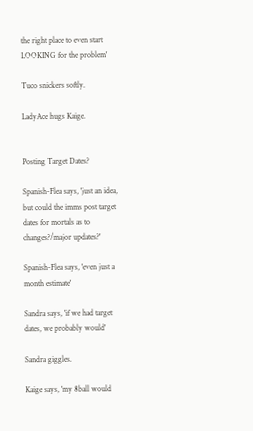the right place to even start LOOKING for the problem'

Tuco snickers softly.

LadyAce hugs Kaige.


Posting Target Dates?

Spanish-Flea says, 'just an idea, but could the imms post target dates for mortals as to changes?/major updates?'

Spanish-Flea says, 'even just a month estimate'

Sandra says, 'if we had target dates, we probably would'

Sandra giggles.

Kaige says, 'my 8ball would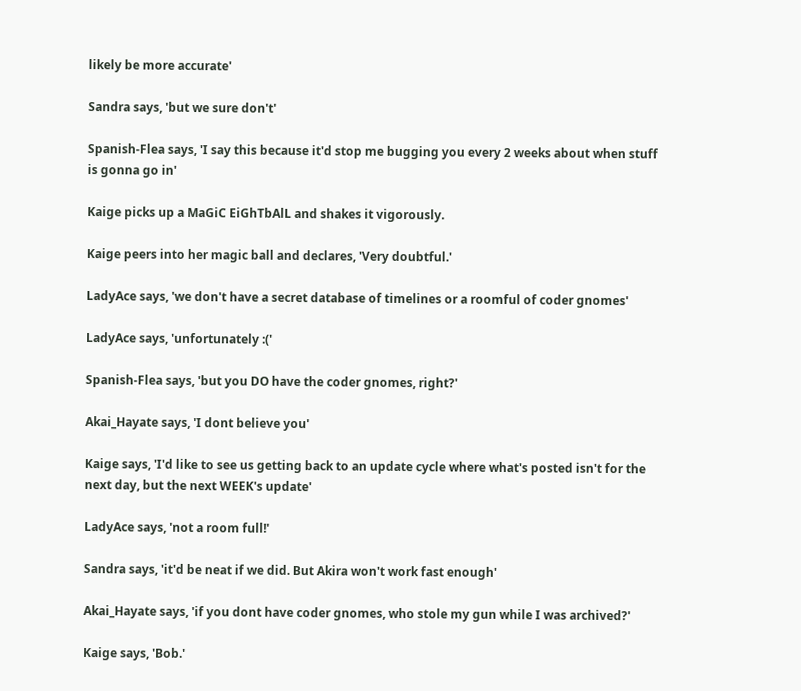likely be more accurate'

Sandra says, 'but we sure don't'

Spanish-Flea says, 'I say this because it'd stop me bugging you every 2 weeks about when stuff is gonna go in'

Kaige picks up a MaGiC EiGhTbAlL and shakes it vigorously.

Kaige peers into her magic ball and declares, 'Very doubtful.'

LadyAce says, 'we don't have a secret database of timelines or a roomful of coder gnomes'

LadyAce says, 'unfortunately :('

Spanish-Flea says, 'but you DO have the coder gnomes, right?'

Akai_Hayate says, 'I dont believe you'

Kaige says, 'I'd like to see us getting back to an update cycle where what's posted isn't for the next day, but the next WEEK's update'

LadyAce says, 'not a room full!'

Sandra says, 'it'd be neat if we did. But Akira won't work fast enough'

Akai_Hayate says, 'if you dont have coder gnomes, who stole my gun while I was archived?'

Kaige says, 'Bob.'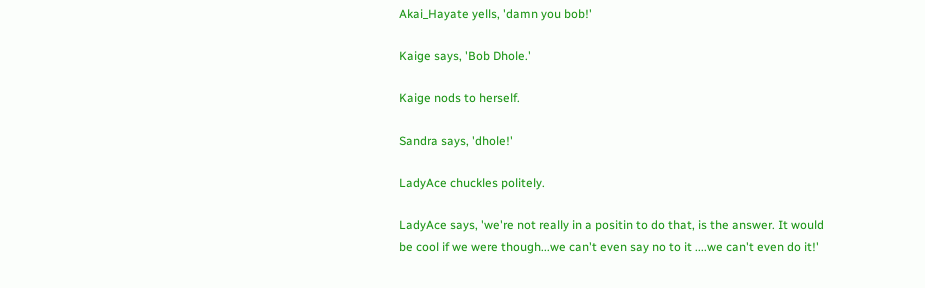Akai_Hayate yells, 'damn you bob!'

Kaige says, 'Bob Dhole.'

Kaige nods to herself.

Sandra says, 'dhole!'

LadyAce chuckles politely.

LadyAce says, 'we're not really in a positin to do that, is the answer. It would be cool if we were though...we can't even say no to it ....we can't even do it!'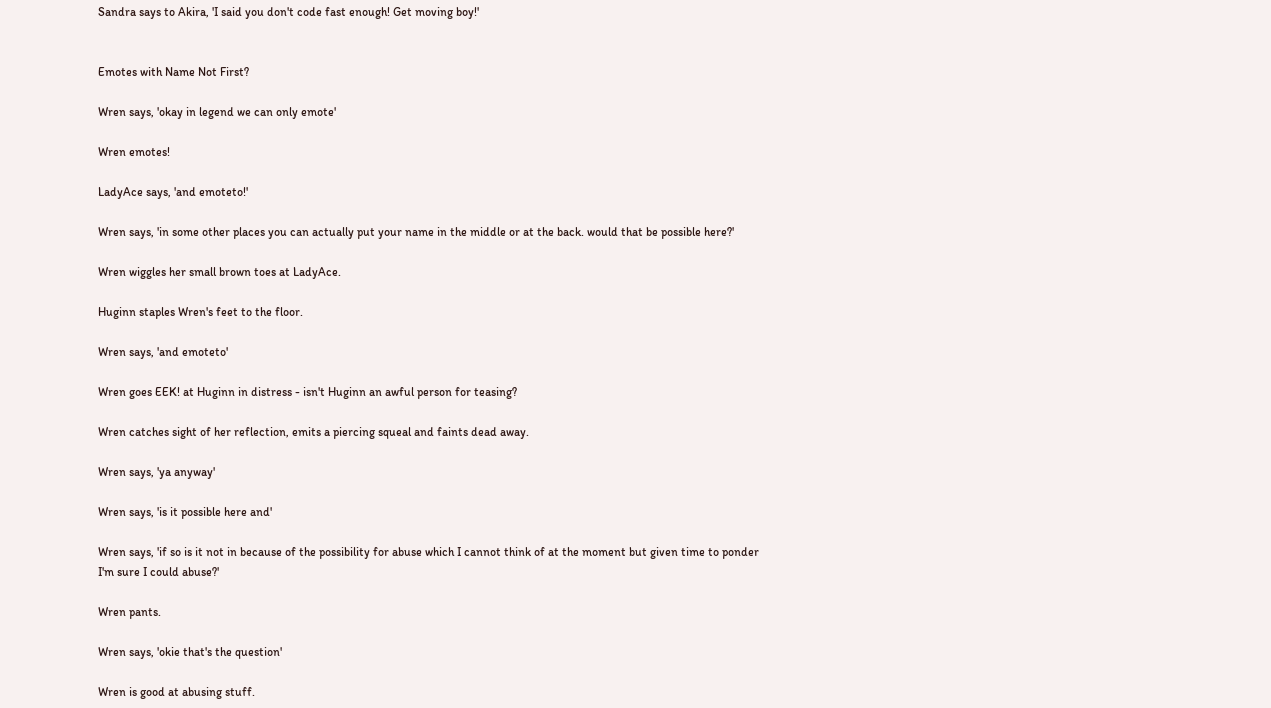Sandra says to Akira, 'I said you don't code fast enough! Get moving boy!'


Emotes with Name Not First?

Wren says, 'okay in legend we can only emote'

Wren emotes!

LadyAce says, 'and emoteto!'

Wren says, 'in some other places you can actually put your name in the middle or at the back. would that be possible here?'

Wren wiggles her small brown toes at LadyAce.

Huginn staples Wren's feet to the floor.

Wren says, 'and emoteto'

Wren goes EEK! at Huginn in distress - isn't Huginn an awful person for teasing?

Wren catches sight of her reflection, emits a piercing squeal and faints dead away.

Wren says, 'ya anyway'

Wren says, 'is it possible here and'

Wren says, 'if so is it not in because of the possibility for abuse which I cannot think of at the moment but given time to ponder I'm sure I could abuse?'

Wren pants.

Wren says, 'okie that's the question'

Wren is good at abusing stuff.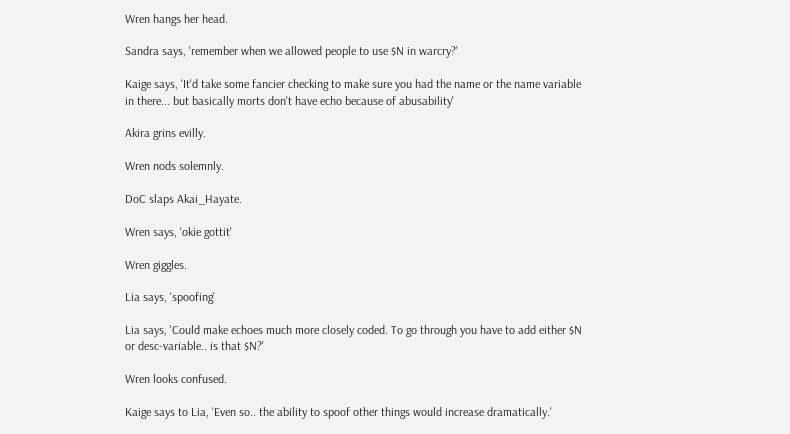Wren hangs her head.

Sandra says, 'remember when we allowed people to use $N in warcry?'

Kaige says, 'It'd take some fancier checking to make sure you had the name or the name variable in there... but basically morts don't have echo because of abusability'

Akira grins evilly.

Wren nods solemnly.

DoC slaps Akai_Hayate.

Wren says, 'okie gottit'

Wren giggles.

Lia says, 'spoofing'

Lia says, 'Could make echoes much more closely coded. To go through you have to add either $N or desc-variable.. is that $N?'

Wren looks confused.

Kaige says to Lia, 'Even so.. the ability to spoof other things would increase dramatically.'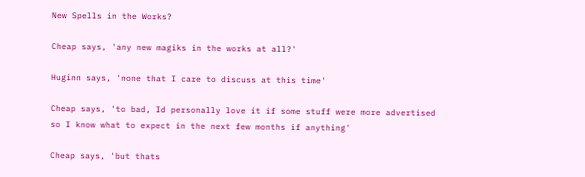New Spells in the Works?

Cheap says, 'any new magiks in the works at all?'

Huginn says, 'none that I care to discuss at this time'

Cheap says, 'to bad, Id personally love it if some stuff were more advertised so I know what to expect in the next few months if anything'

Cheap says, 'but thats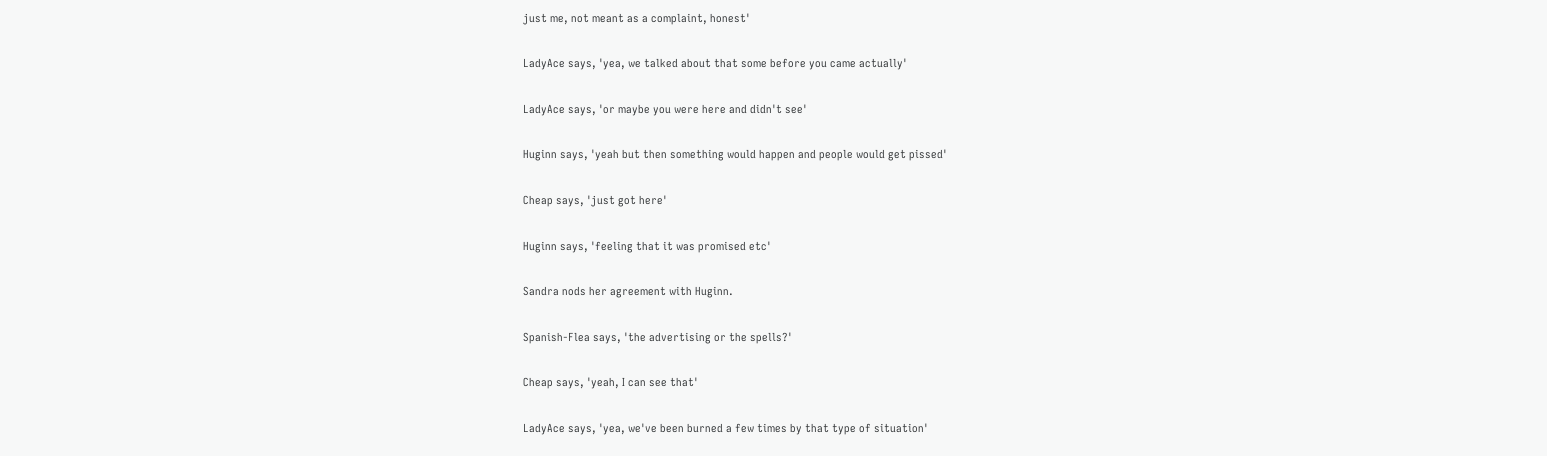just me, not meant as a complaint, honest'

LadyAce says, 'yea, we talked about that some before you came actually'

LadyAce says, 'or maybe you were here and didn't see'

Huginn says, 'yeah but then something would happen and people would get pissed'

Cheap says, 'just got here'

Huginn says, 'feeling that it was promised etc'

Sandra nods her agreement with Huginn.

Spanish-Flea says, 'the advertising or the spells?'

Cheap says, 'yeah, I can see that'

LadyAce says, 'yea, we've been burned a few times by that type of situation'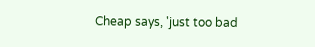Cheap says, 'just too bad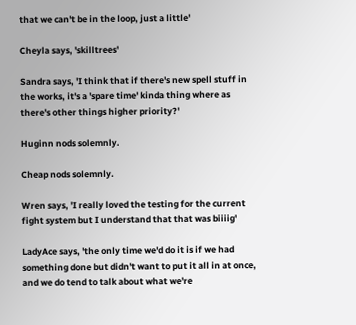that we can't be in the loop, just a little'

Cheyla says, 'skilltrees'

Sandra says, 'I think that if there's new spell stuff in the works, it's a 'spare time' kinda thing where as there's other things higher priority?'

Huginn nods solemnly.

Cheap nods solemnly.

Wren says, 'I really loved the testing for the current fight system but I understand that that was biiiig'

LadyAce says, 'the only time we'd do it is if we had something done but didn't want to put it all in at once, and we do tend to talk about what we're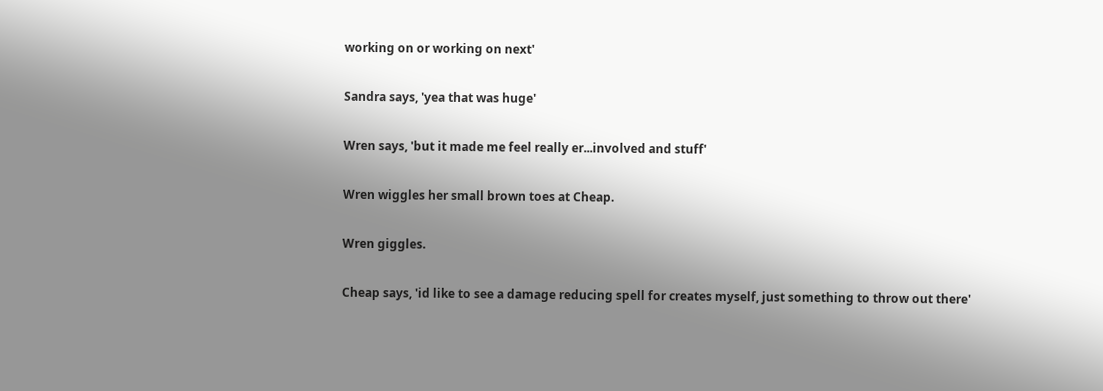working on or working on next'

Sandra says, 'yea that was huge'

Wren says, 'but it made me feel really er...involved and stuff'

Wren wiggles her small brown toes at Cheap.

Wren giggles.

Cheap says, 'id like to see a damage reducing spell for creates myself, just something to throw out there'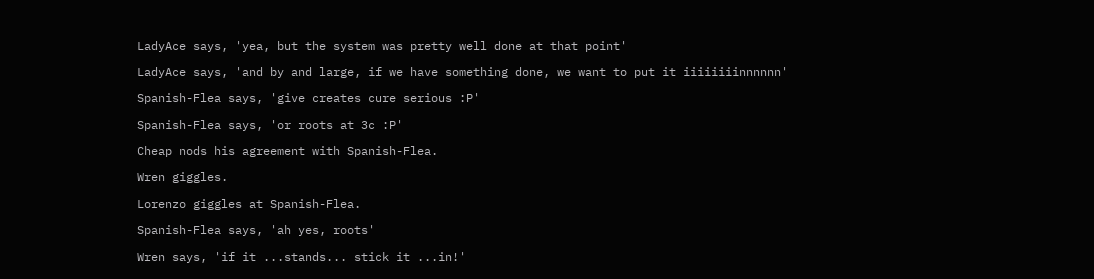LadyAce says, 'yea, but the system was pretty well done at that point'

LadyAce says, 'and by and large, if we have something done, we want to put it iiiiiiiinnnnnn'

Spanish-Flea says, 'give creates cure serious :P'

Spanish-Flea says, 'or roots at 3c :P'

Cheap nods his agreement with Spanish-Flea.

Wren giggles.

Lorenzo giggles at Spanish-Flea.

Spanish-Flea says, 'ah yes, roots'

Wren says, 'if it ...stands... stick it ...in!'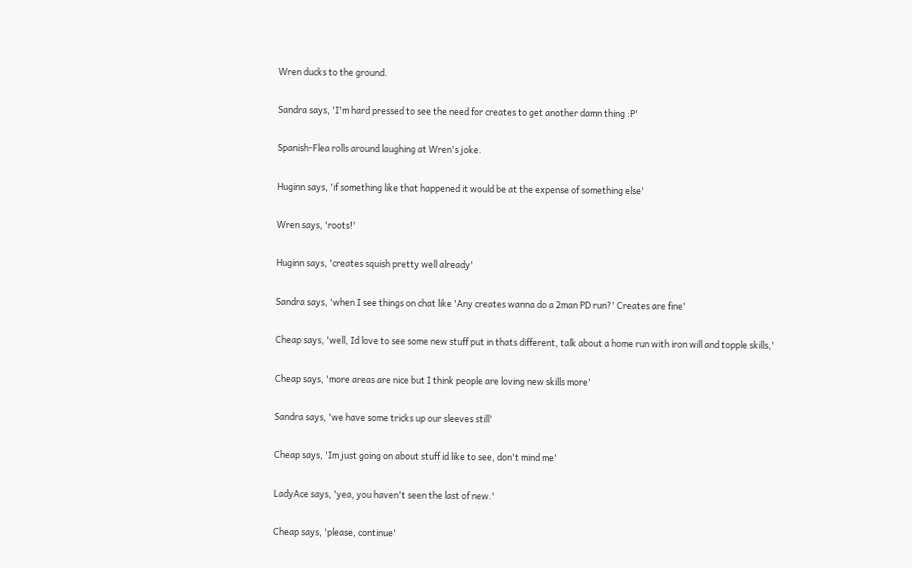Wren ducks to the ground.

Sandra says, 'I'm hard pressed to see the need for creates to get another damn thing :P'

Spanish-Flea rolls around laughing at Wren's joke.

Huginn says, 'if something like that happened it would be at the expense of something else'

Wren says, 'roots!'

Huginn says, 'creates squish pretty well already'

Sandra says, 'when I see things on chat like 'Any creates wanna do a 2man PD run?' Creates are fine'

Cheap says, 'well, Id love to see some new stuff put in thats different, talk about a home run with iron will and topple skills,'

Cheap says, 'more areas are nice but I think people are loving new skills more'

Sandra says, 'we have some tricks up our sleeves still'

Cheap says, 'Im just going on about stuff id like to see, don't mind me'

LadyAce says, 'yea, you haven't seen the last of new.'

Cheap says, 'please, continue'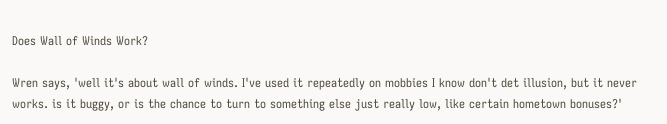Does Wall of Winds Work?

Wren says, 'well it's about wall of winds. I've used it repeatedly on mobbies I know don't det illusion, but it never works. is it buggy, or is the chance to turn to something else just really low, like certain hometown bonuses?'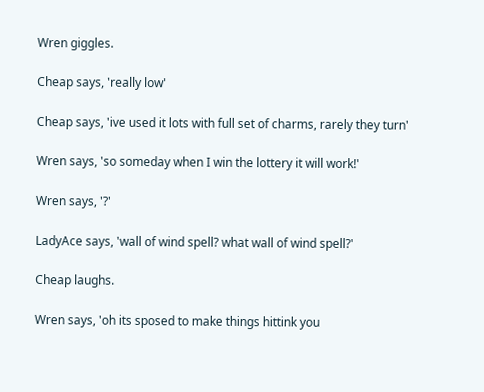Wren giggles.

Cheap says, 'really low'

Cheap says, 'ive used it lots with full set of charms, rarely they turn'

Wren says, 'so someday when I win the lottery it will work!'

Wren says, '?'

LadyAce says, 'wall of wind spell? what wall of wind spell?'

Cheap laughs.

Wren says, 'oh its sposed to make things hittink you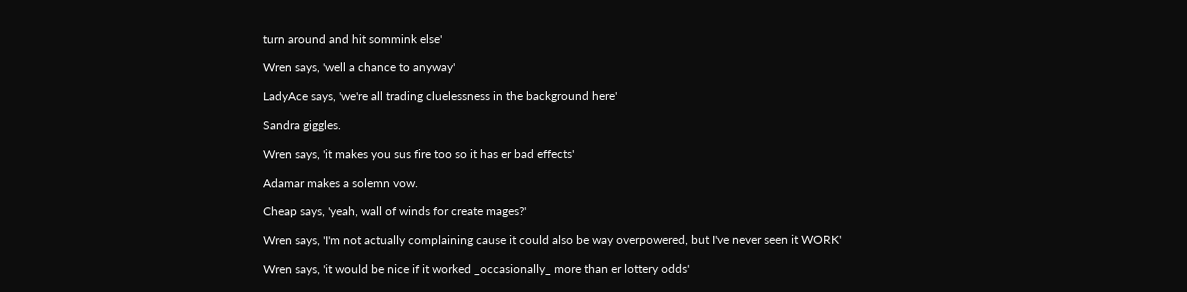turn around and hit sommink else'

Wren says, 'well a chance to anyway'

LadyAce says, 'we're all trading cluelessness in the background here'

Sandra giggles.

Wren says, 'it makes you sus fire too so it has er bad effects'

Adamar makes a solemn vow.

Cheap says, 'yeah, wall of winds for create mages?'

Wren says, 'I'm not actually complaining cause it could also be way overpowered, but I've never seen it WORK'

Wren says, 'it would be nice if it worked _occasionally_ more than er lottery odds'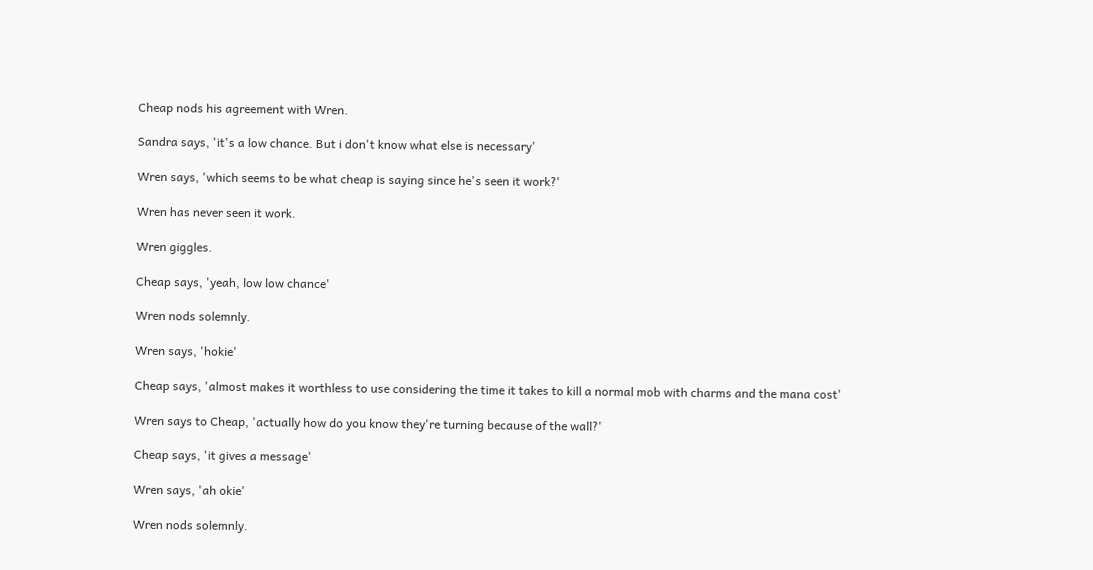Cheap nods his agreement with Wren.

Sandra says, 'it's a low chance. But i don't know what else is necessary'

Wren says, 'which seems to be what cheap is saying since he's seen it work?'

Wren has never seen it work.

Wren giggles.

Cheap says, 'yeah, low low chance'

Wren nods solemnly.

Wren says, 'hokie'

Cheap says, 'almost makes it worthless to use considering the time it takes to kill a normal mob with charms and the mana cost'

Wren says to Cheap, 'actually how do you know they're turning because of the wall?'

Cheap says, 'it gives a message'

Wren says, 'ah okie'

Wren nods solemnly.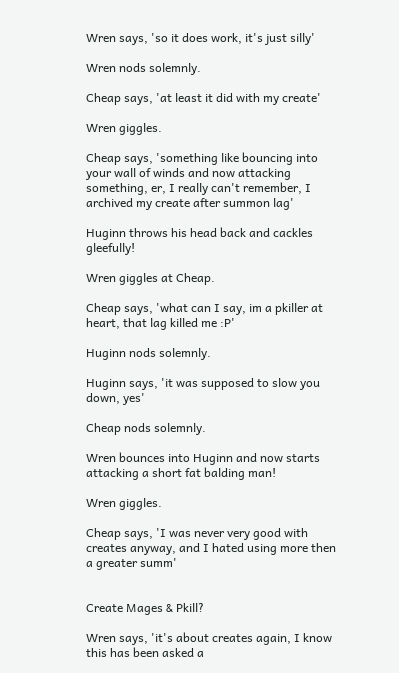Wren says, 'so it does work, it's just silly'

Wren nods solemnly.

Cheap says, 'at least it did with my create'

Wren giggles.

Cheap says, 'something like bouncing into your wall of winds and now attacking something, er, I really can't remember, I archived my create after summon lag'

Huginn throws his head back and cackles gleefully!

Wren giggles at Cheap.

Cheap says, 'what can I say, im a pkiller at heart, that lag killed me :P'

Huginn nods solemnly.

Huginn says, 'it was supposed to slow you down, yes'

Cheap nods solemnly.

Wren bounces into Huginn and now starts attacking a short fat balding man!

Wren giggles.

Cheap says, 'I was never very good with creates anyway, and I hated using more then a greater summ'


Create Mages & Pkill?

Wren says, 'it's about creates again, I know this has been asked a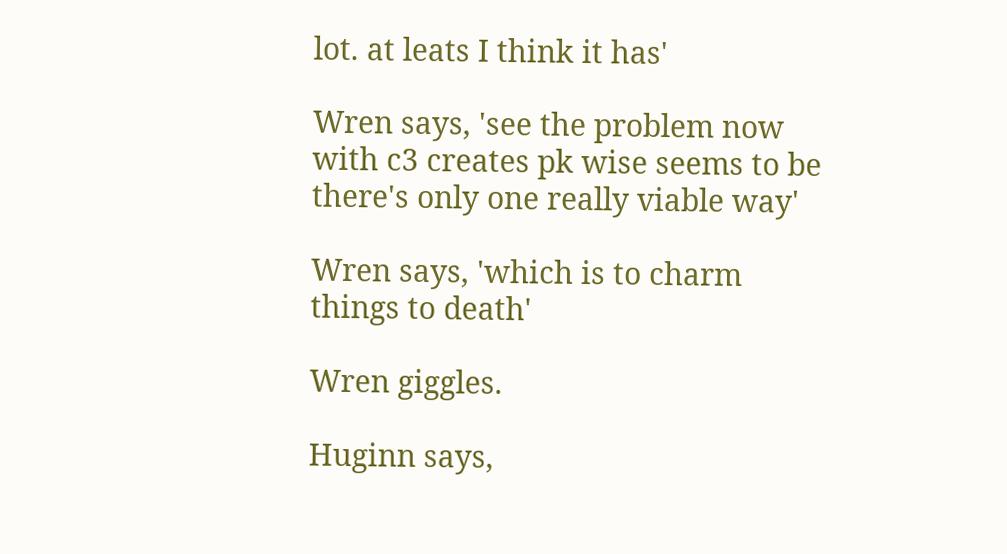lot. at leats I think it has'

Wren says, 'see the problem now with c3 creates pk wise seems to be there's only one really viable way'

Wren says, 'which is to charm things to death'

Wren giggles.

Huginn says,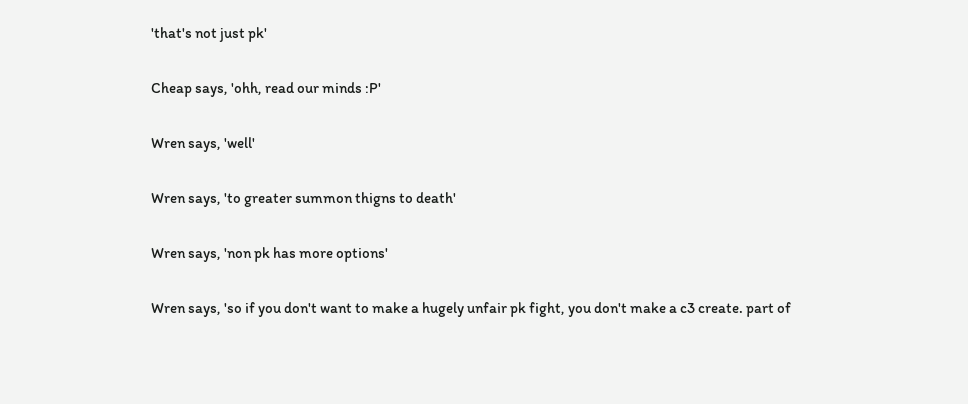'that's not just pk'

Cheap says, 'ohh, read our minds :P'

Wren says, 'well'

Wren says, 'to greater summon thigns to death'

Wren says, 'non pk has more options'

Wren says, 'so if you don't want to make a hugely unfair pk fight, you don't make a c3 create. part of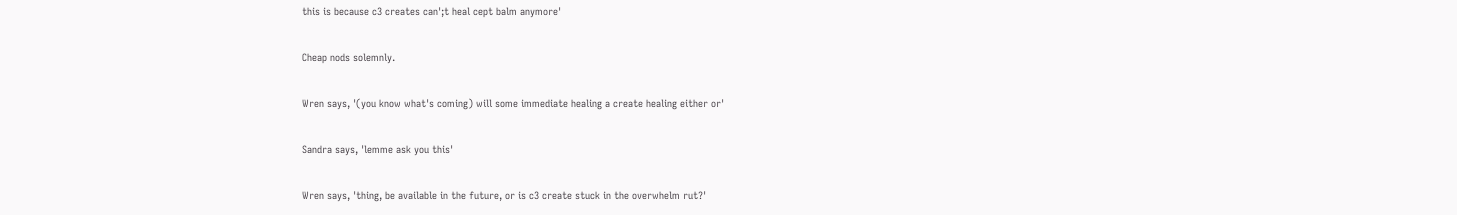this is because c3 creates can';t heal cept balm anymore'

Cheap nods solemnly.

Wren says, '(you know what's coming) will some immediate healing a create healing either or'

Sandra says, 'lemme ask you this'

Wren says, 'thing, be available in the future, or is c3 create stuck in the overwhelm rut?'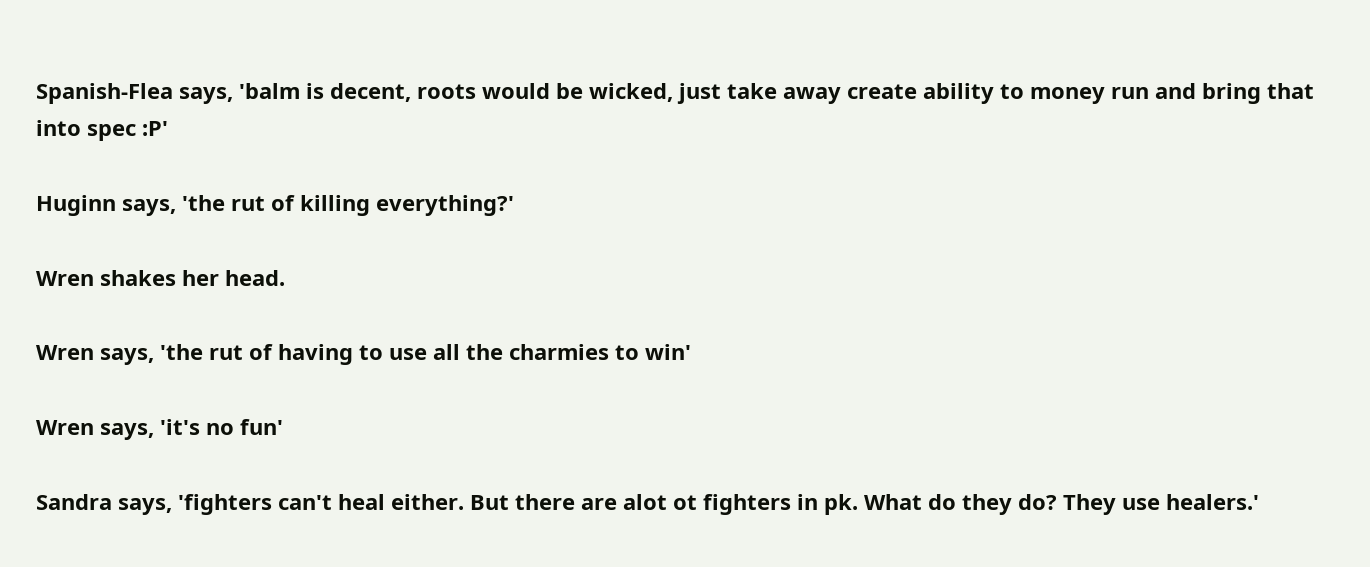Spanish-Flea says, 'balm is decent, roots would be wicked, just take away create ability to money run and bring that into spec :P'

Huginn says, 'the rut of killing everything?'

Wren shakes her head.

Wren says, 'the rut of having to use all the charmies to win'

Wren says, 'it's no fun'

Sandra says, 'fighters can't heal either. But there are alot ot fighters in pk. What do they do? They use healers.'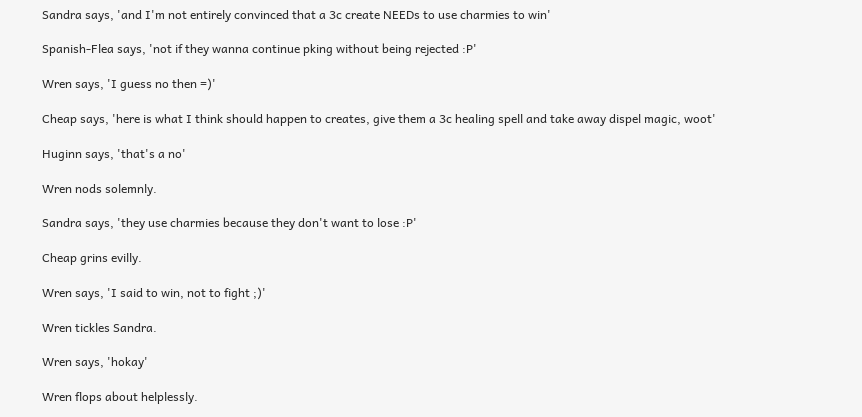Sandra says, 'and I'm not entirely convinced that a 3c create NEEDs to use charmies to win'

Spanish-Flea says, 'not if they wanna continue pking without being rejected :P'

Wren says, 'I guess no then =)'

Cheap says, 'here is what I think should happen to creates, give them a 3c healing spell and take away dispel magic, woot'

Huginn says, 'that's a no'

Wren nods solemnly.

Sandra says, 'they use charmies because they don't want to lose :P'

Cheap grins evilly.

Wren says, 'I said to win, not to fight ;)'

Wren tickles Sandra.

Wren says, 'hokay'

Wren flops about helplessly.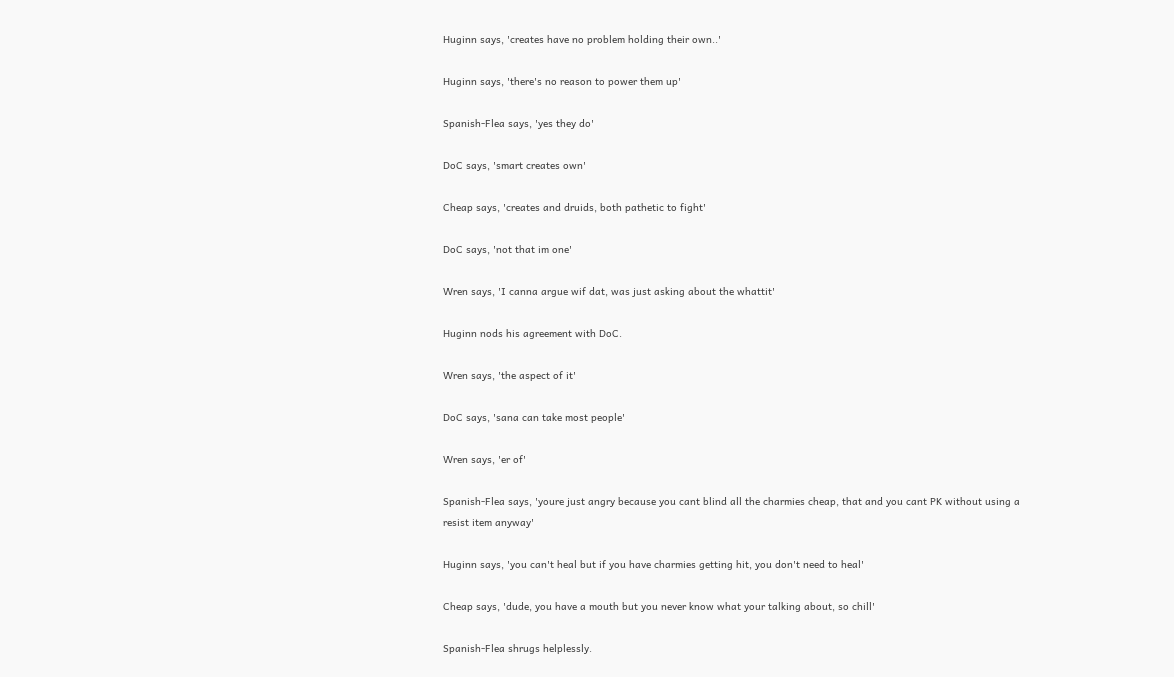Huginn says, 'creates have no problem holding their own..'

Huginn says, 'there's no reason to power them up'

Spanish-Flea says, 'yes they do'

DoC says, 'smart creates own'

Cheap says, 'creates and druids, both pathetic to fight'

DoC says, 'not that im one'

Wren says, 'I canna argue wif dat, was just asking about the whattit'

Huginn nods his agreement with DoC.

Wren says, 'the aspect of it'

DoC says, 'sana can take most people'

Wren says, 'er of'

Spanish-Flea says, 'youre just angry because you cant blind all the charmies cheap, that and you cant PK without using a resist item anyway'

Huginn says, 'you can't heal but if you have charmies getting hit, you don't need to heal'

Cheap says, 'dude, you have a mouth but you never know what your talking about, so chill'

Spanish-Flea shrugs helplessly.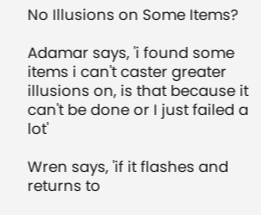No Illusions on Some Items?

Adamar says, 'i found some items i can't caster greater illusions on, is that because it can't be done or I just failed a lot'

Wren says, 'if it flashes and returns to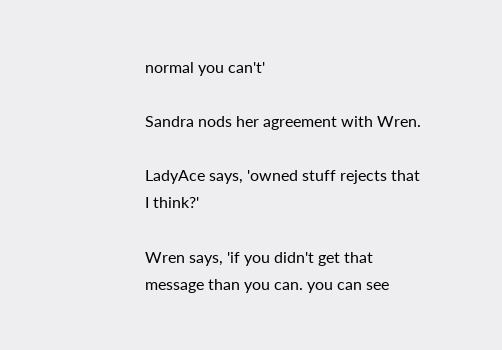normal you can't'

Sandra nods her agreement with Wren.

LadyAce says, 'owned stuff rejects that I think?'

Wren says, 'if you didn't get that message than you can. you can see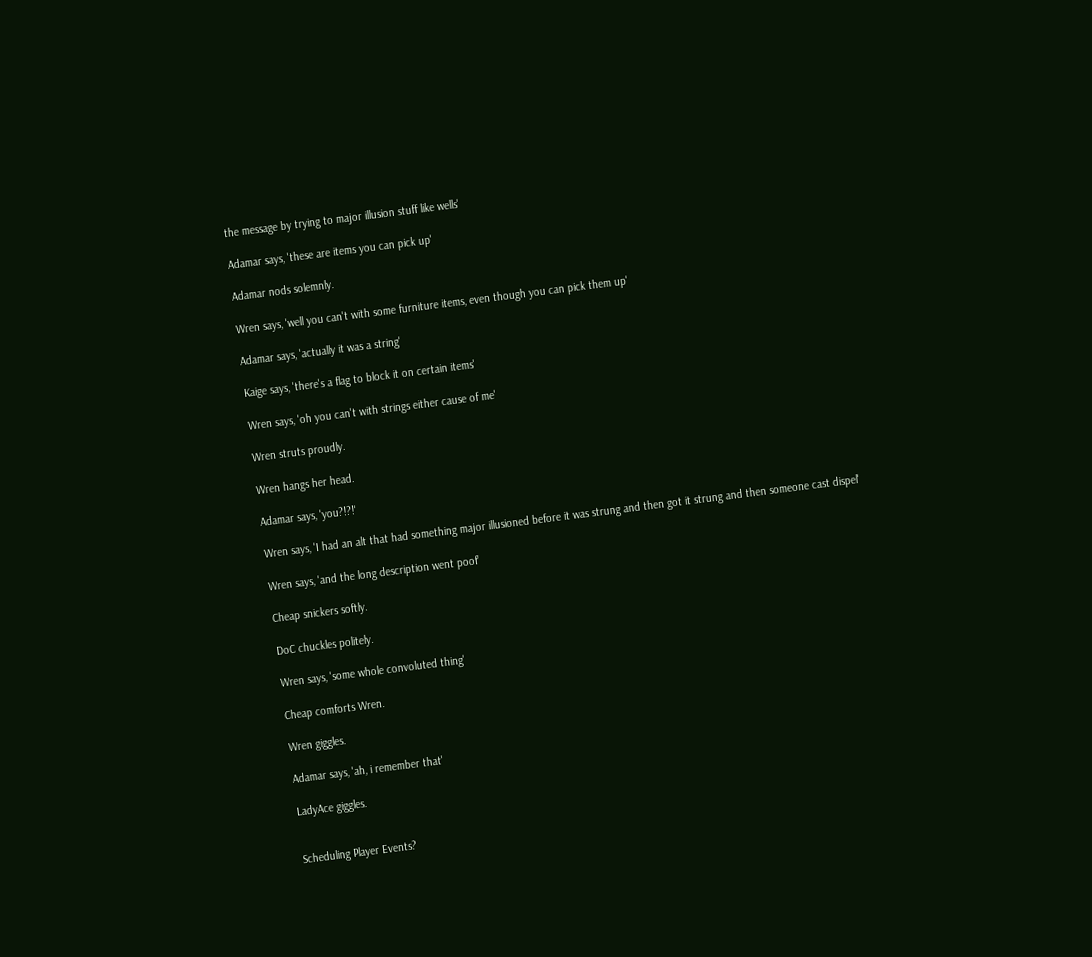the message by trying to major illusion stuff like wells'

Adamar says, 'these are items you can pick up'

Adamar nods solemnly.

Wren says, 'well you can't with some furniture items, even though you can pick them up'

Adamar says, 'actually it was a string'

Kaige says, 'there's a flag to block it on certain items'

Wren says, 'oh you can't with strings either cause of me'

Wren struts proudly.

Wren hangs her head.

Adamar says, 'you?!?!'

Wren says, 'I had an alt that had something major illusioned before it was strung and then got it strung and then someone cast dispel'

Wren says, 'and the long description went poof'

Cheap snickers softly.

DoC chuckles politely.

Wren says, 'some whole convoluted thing'

Cheap comforts Wren.

Wren giggles.

Adamar says, 'ah, i remember that'

LadyAce giggles.


Scheduling Player Events?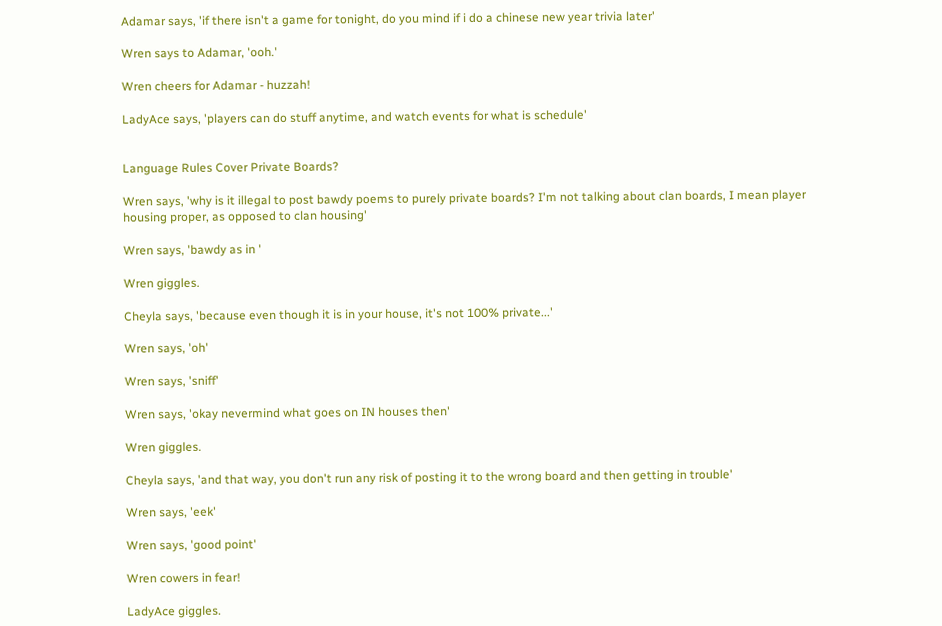Adamar says, 'if there isn't a game for tonight, do you mind if i do a chinese new year trivia later'

Wren says to Adamar, 'ooh.'

Wren cheers for Adamar - huzzah!

LadyAce says, 'players can do stuff anytime, and watch events for what is schedule'


Language Rules Cover Private Boards?

Wren says, 'why is it illegal to post bawdy poems to purely private boards? I'm not talking about clan boards, I mean player housing proper, as opposed to clan housing'

Wren says, 'bawdy as in '

Wren giggles.

Cheyla says, 'because even though it is in your house, it's not 100% private...'

Wren says, 'oh'

Wren says, 'sniff'

Wren says, 'okay nevermind what goes on IN houses then'

Wren giggles.

Cheyla says, 'and that way, you don't run any risk of posting it to the wrong board and then getting in trouble'

Wren says, 'eek'

Wren says, 'good point'

Wren cowers in fear!

LadyAce giggles.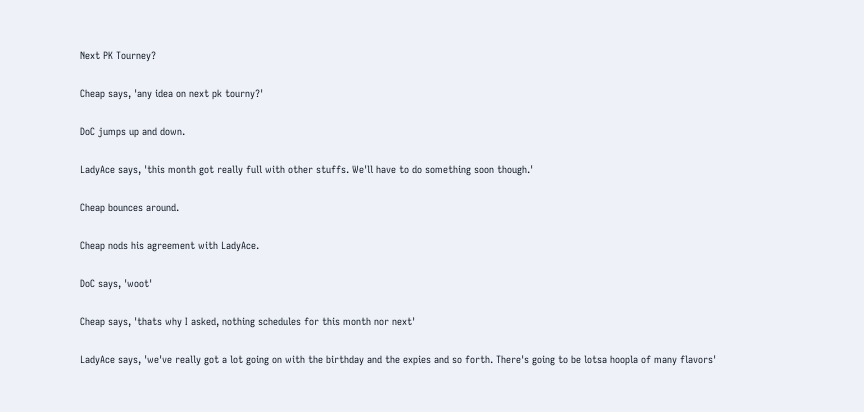Next PK Tourney?

Cheap says, 'any idea on next pk tourny?'

DoC jumps up and down.

LadyAce says, 'this month got really full with other stuffs. We'll have to do something soon though.'

Cheap bounces around.

Cheap nods his agreement with LadyAce.

DoC says, 'woot'

Cheap says, 'thats why I asked, nothing schedules for this month nor next'

LadyAce says, 'we've really got a lot going on with the birthday and the expies and so forth. There's going to be lotsa hoopla of many flavors'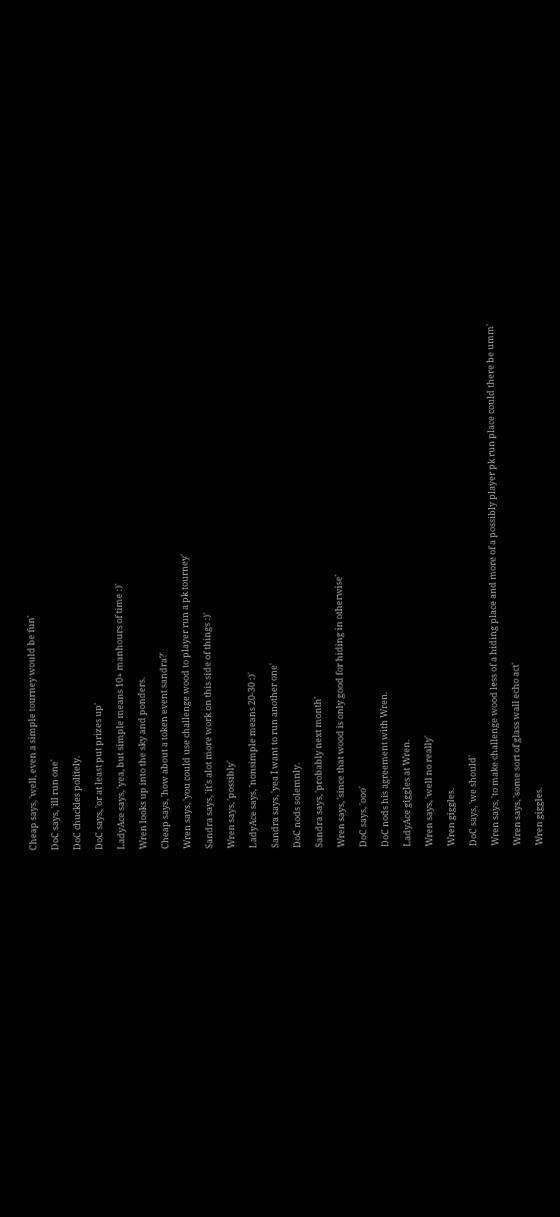Cheap says, 'well, even a simple tourney would be fun'

DoC says, 'ill run one'

DoC chuckles politely.

DoC says, 'or at least put prizes up'

LadyAce says, 'yea, but simple means 10+ manhours of time :)'

Wren looks up into the sky and ponders.

Cheap says, 'how about a token event sandra?'

Wren says, 'you could use challenge wood to player run a pk tourney'

Sandra says, 'it's alot more work on this side of things :)'

Wren says, 'possibly'

LadyAce says, 'nonsimple means 20-30 :)'

Sandra says, 'yea I want to run another one'

DoC nods solemnly.

Sandra says, 'probably next month'

Wren says, 'since that wood is only good for hiding in otherwise'

DoC says, 'ooo'

DoC nods his agreement with Wren.

LadyAce giggles at Wren.

Wren says, 'well no really'

Wren giggles.

DoC says, 'we should'

Wren says, 'to make challenge wood less of a hiding place and more of a possibly player pk run place could there be umm'

Wren says, 'some sort of glass wall echo act'

Wren giggles.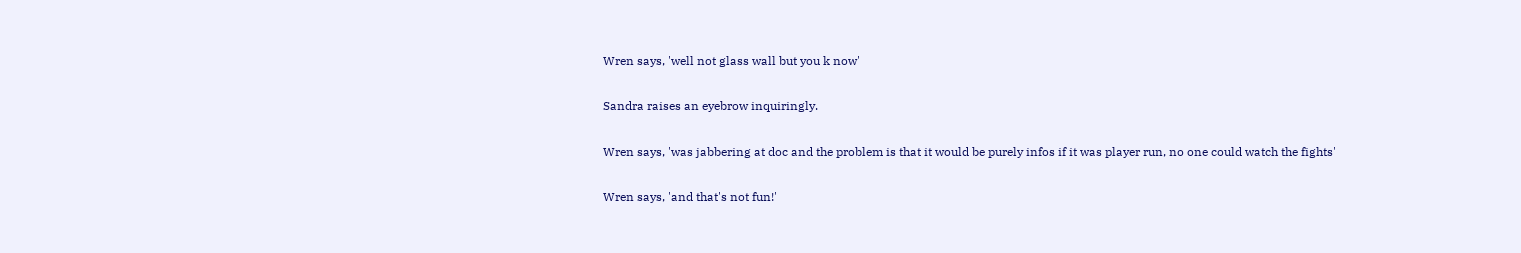Wren says, 'well not glass wall but you k now'

Sandra raises an eyebrow inquiringly.

Wren says, 'was jabbering at doc and the problem is that it would be purely infos if it was player run, no one could watch the fights'

Wren says, 'and that's not fun!'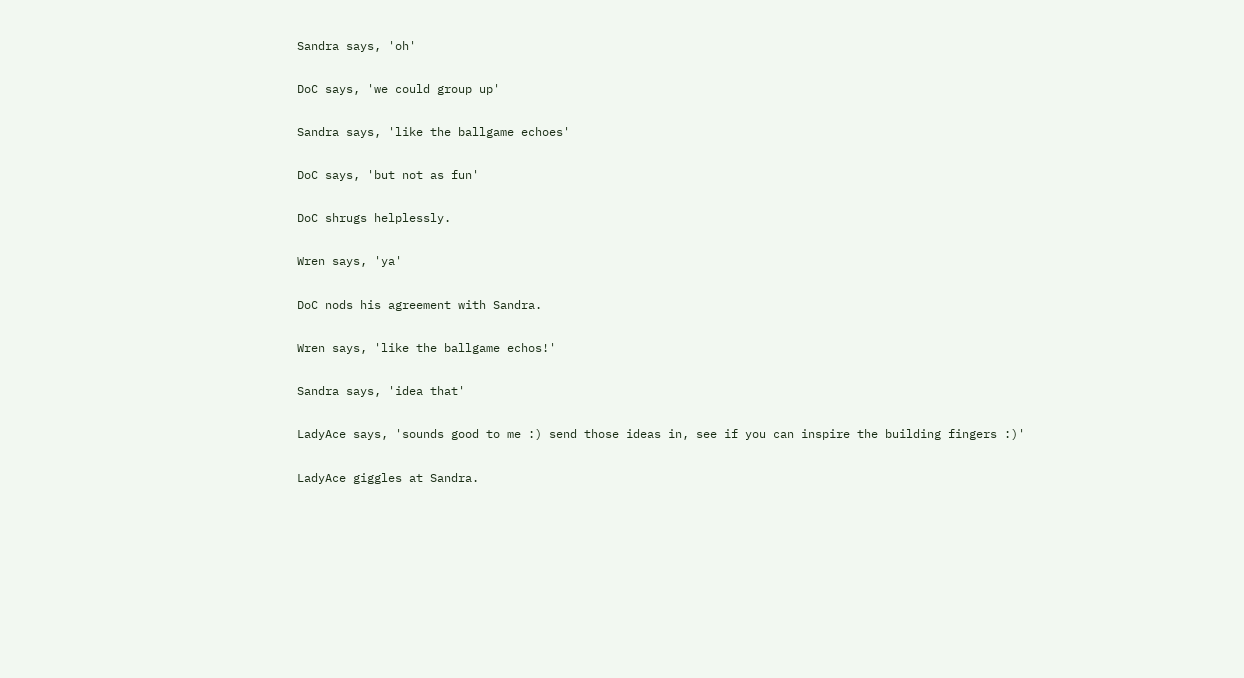Sandra says, 'oh'

DoC says, 'we could group up'

Sandra says, 'like the ballgame echoes'

DoC says, 'but not as fun'

DoC shrugs helplessly.

Wren says, 'ya'

DoC nods his agreement with Sandra.

Wren says, 'like the ballgame echos!'

Sandra says, 'idea that'

LadyAce says, 'sounds good to me :) send those ideas in, see if you can inspire the building fingers :)'

LadyAce giggles at Sandra.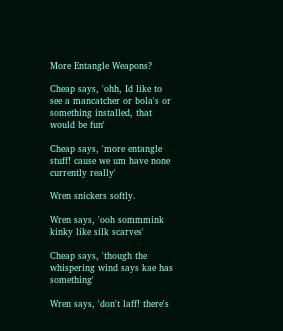More Entangle Weapons?

Cheap says, 'ohh, Id like to see a mancatcher or bola's or something installed, that would be fun'

Cheap says, 'more entangle stuff! cause we um have none currently really'

Wren snickers softly.

Wren says, 'ooh sommmink kinky like silk scarves'

Cheap says, 'though the whispering wind says kae has something'

Wren says, 'don't laff! there's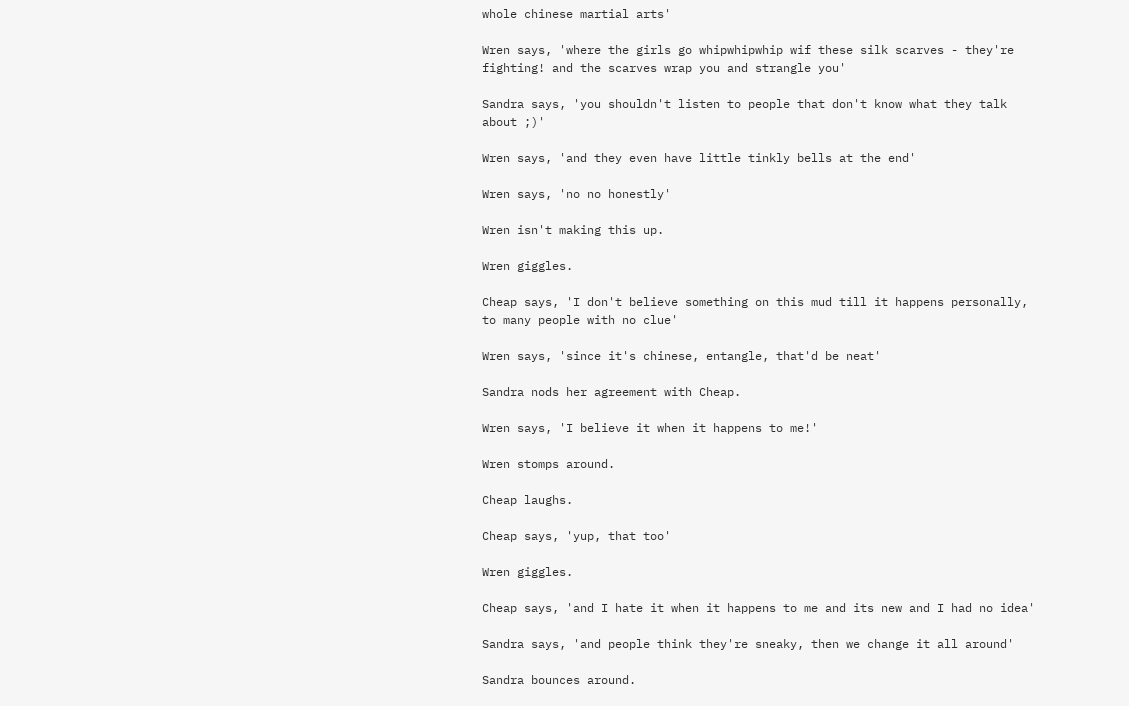whole chinese martial arts'

Wren says, 'where the girls go whipwhipwhip wif these silk scarves - they're fighting! and the scarves wrap you and strangle you'

Sandra says, 'you shouldn't listen to people that don't know what they talk about ;)'

Wren says, 'and they even have little tinkly bells at the end'

Wren says, 'no no honestly'

Wren isn't making this up.

Wren giggles.

Cheap says, 'I don't believe something on this mud till it happens personally, to many people with no clue'

Wren says, 'since it's chinese, entangle, that'd be neat'

Sandra nods her agreement with Cheap.

Wren says, 'I believe it when it happens to me!'

Wren stomps around.

Cheap laughs.

Cheap says, 'yup, that too'

Wren giggles.

Cheap says, 'and I hate it when it happens to me and its new and I had no idea'

Sandra says, 'and people think they're sneaky, then we change it all around'

Sandra bounces around.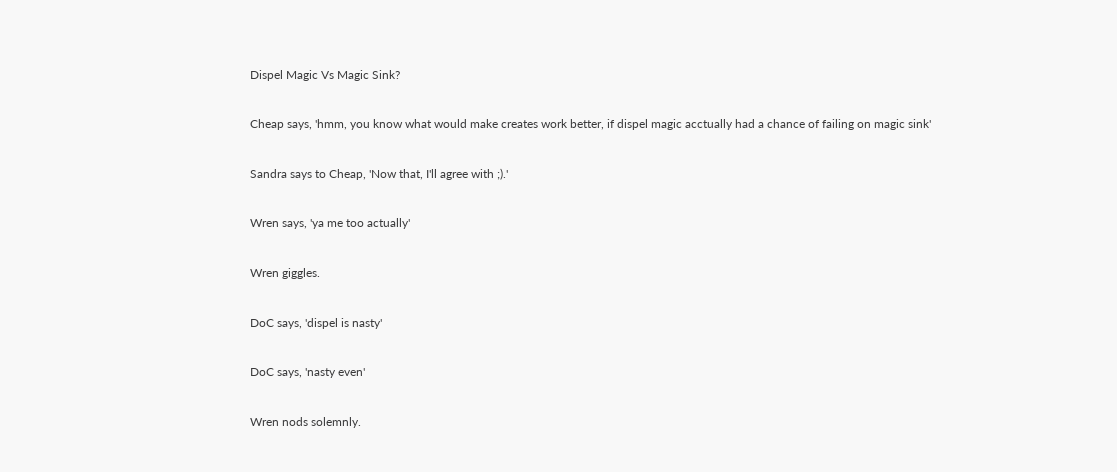Dispel Magic Vs Magic Sink?

Cheap says, 'hmm, you know what would make creates work better, if dispel magic acctually had a chance of failing on magic sink'

Sandra says to Cheap, 'Now that, I'll agree with ;).'

Wren says, 'ya me too actually'

Wren giggles.

DoC says, 'dispel is nasty'

DoC says, 'nasty even'

Wren nods solemnly.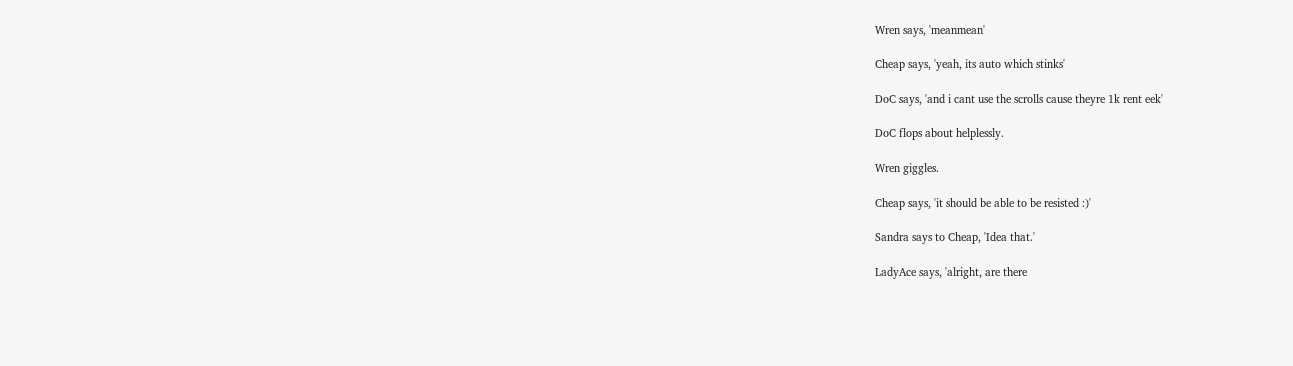Wren says, 'meanmean'

Cheap says, 'yeah, its auto which stinks'

DoC says, 'and i cant use the scrolls cause theyre 1k rent eek'

DoC flops about helplessly.

Wren giggles.

Cheap says, 'it should be able to be resisted :)'

Sandra says to Cheap, 'Idea that.'

LadyAce says, 'alright, are there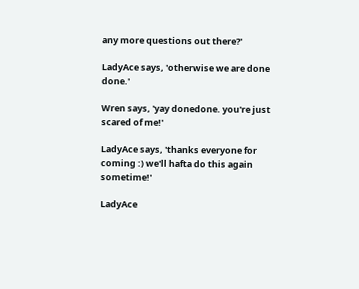any more questions out there?'

LadyAce says, 'otherwise we are done done.'

Wren says, 'yay donedone. you're just scared of me!'

LadyAce says, 'thanks everyone for coming :) we'll hafta do this again sometime!'

LadyAce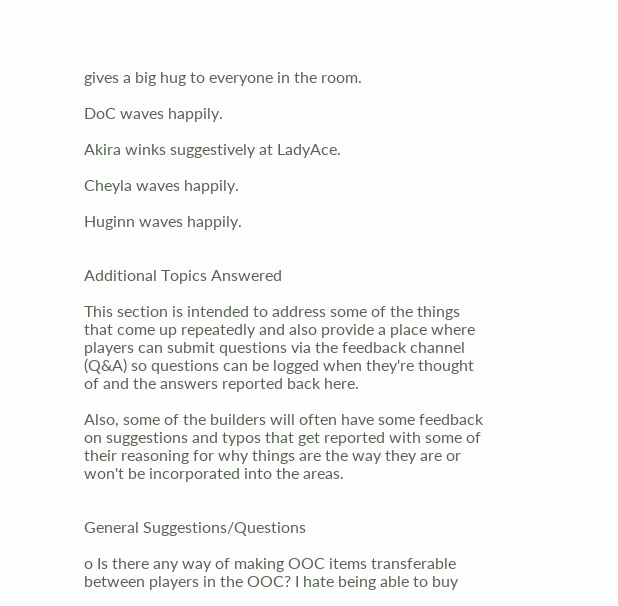gives a big hug to everyone in the room.

DoC waves happily.

Akira winks suggestively at LadyAce.

Cheyla waves happily.

Huginn waves happily.


Additional Topics Answered

This section is intended to address some of the things that come up repeatedly and also provide a place where players can submit questions via the feedback channel (Q&A) so questions can be logged when they're thought of and the answers reported back here.

Also, some of the builders will often have some feedback on suggestions and typos that get reported with some of their reasoning for why things are the way they are or won't be incorporated into the areas.


General Suggestions/Questions

o Is there any way of making OOC items transferable between players in the OOC? I hate being able to buy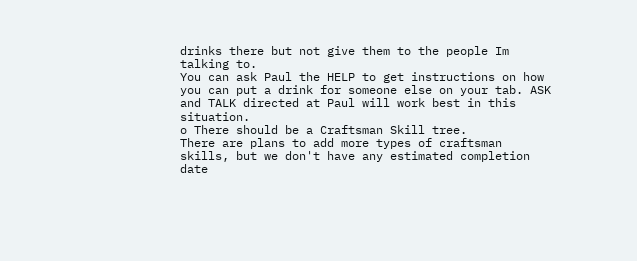drinks there but not give them to the people Im talking to.
You can ask Paul the HELP to get instructions on how you can put a drink for someone else on your tab. ASK and TALK directed at Paul will work best in this situation.
o There should be a Craftsman Skill tree.
There are plans to add more types of craftsman skills, but we don't have any estimated completion date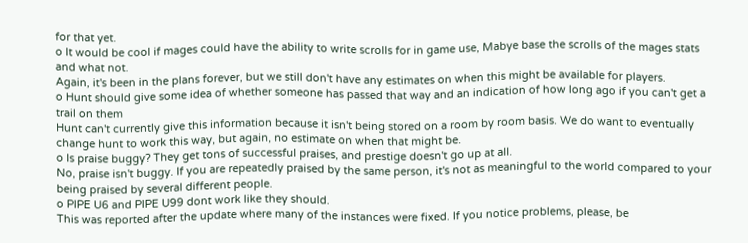for that yet.
o It would be cool if mages could have the ability to write scrolls for in game use, Mabye base the scrolls of the mages stats and what not.
Again, it's been in the plans forever, but we still don't have any estimates on when this might be available for players.
o Hunt should give some idea of whether someone has passed that way and an indication of how long ago if you can't get a trail on them
Hunt can't currently give this information because it isn't being stored on a room by room basis. We do want to eventually change hunt to work this way, but again, no estimate on when that might be.
o Is praise buggy? They get tons of successful praises, and prestige doesn't go up at all.
No, praise isn't buggy. If you are repeatedly praised by the same person, it's not as meaningful to the world compared to your being praised by several different people.
o PIPE U6 and PIPE U99 dont work like they should.
This was reported after the update where many of the instances were fixed. If you notice problems, please, be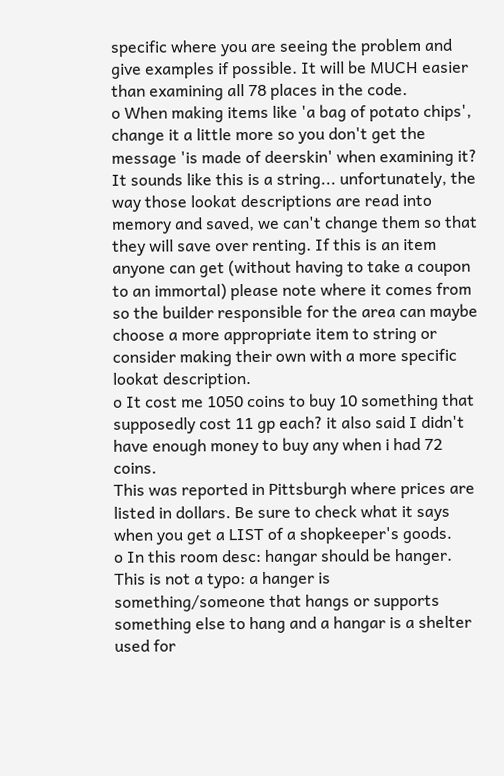specific where you are seeing the problem and give examples if possible. It will be MUCH easier than examining all 78 places in the code.
o When making items like 'a bag of potato chips', change it a little more so you don't get the message 'is made of deerskin' when examining it?
It sounds like this is a string... unfortunately, the way those lookat descriptions are read into memory and saved, we can't change them so that they will save over renting. If this is an item anyone can get (without having to take a coupon to an immortal) please note where it comes from so the builder responsible for the area can maybe choose a more appropriate item to string or consider making their own with a more specific lookat description.
o It cost me 1050 coins to buy 10 something that supposedly cost 11 gp each? it also said I didn't have enough money to buy any when i had 72 coins.
This was reported in Pittsburgh where prices are listed in dollars. Be sure to check what it says when you get a LIST of a shopkeeper's goods.
o In this room desc: hangar should be hanger.
This is not a typo: a hanger is something/someone that hangs or supports something else to hang and a hangar is a shelter used for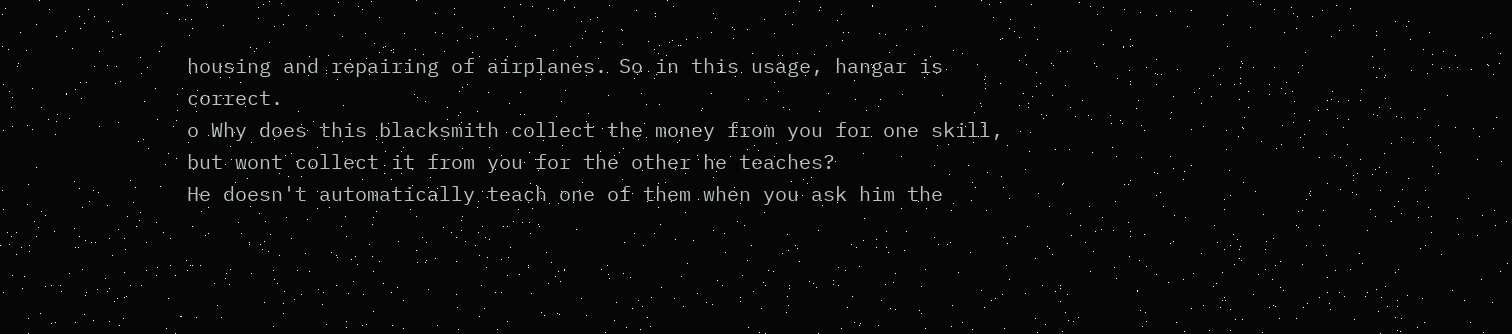housing and repairing of airplanes. So in this usage, hangar is correct.
o Why does this blacksmith collect the money from you for one skill, but wont collect it from you for the other he teaches?
He doesn't automatically teach one of them when you ask him the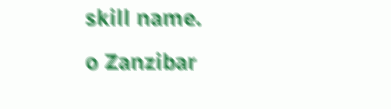skill name.
o Zanzibar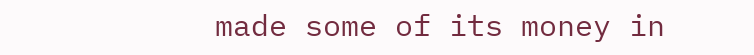made some of its money in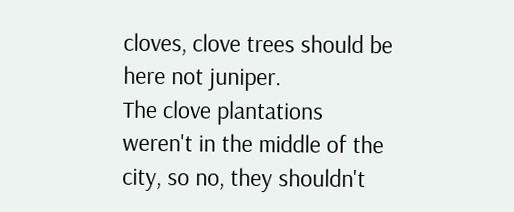cloves, clove trees should be here not juniper.
The clove plantations weren't in the middle of the city, so no, they shouldn't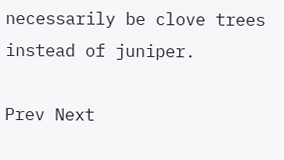necessarily be clove trees instead of juniper.

Prev Next